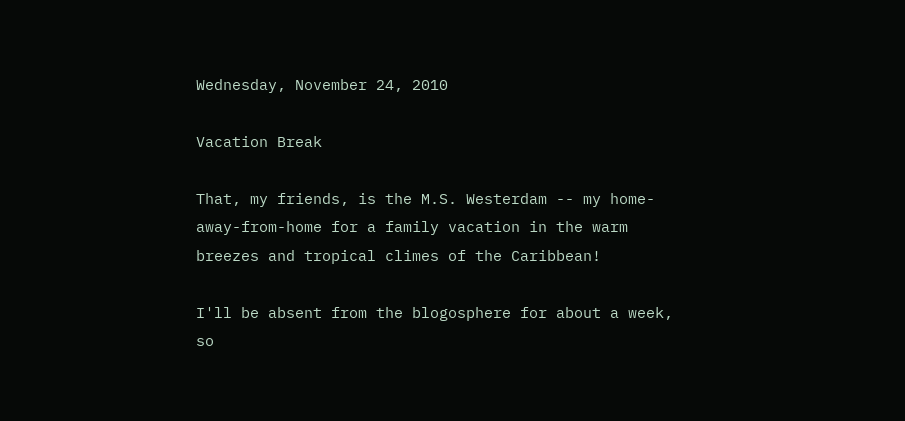Wednesday, November 24, 2010

Vacation Break

That, my friends, is the M.S. Westerdam -- my home-away-from-home for a family vacation in the warm breezes and tropical climes of the Caribbean!

I'll be absent from the blogosphere for about a week, so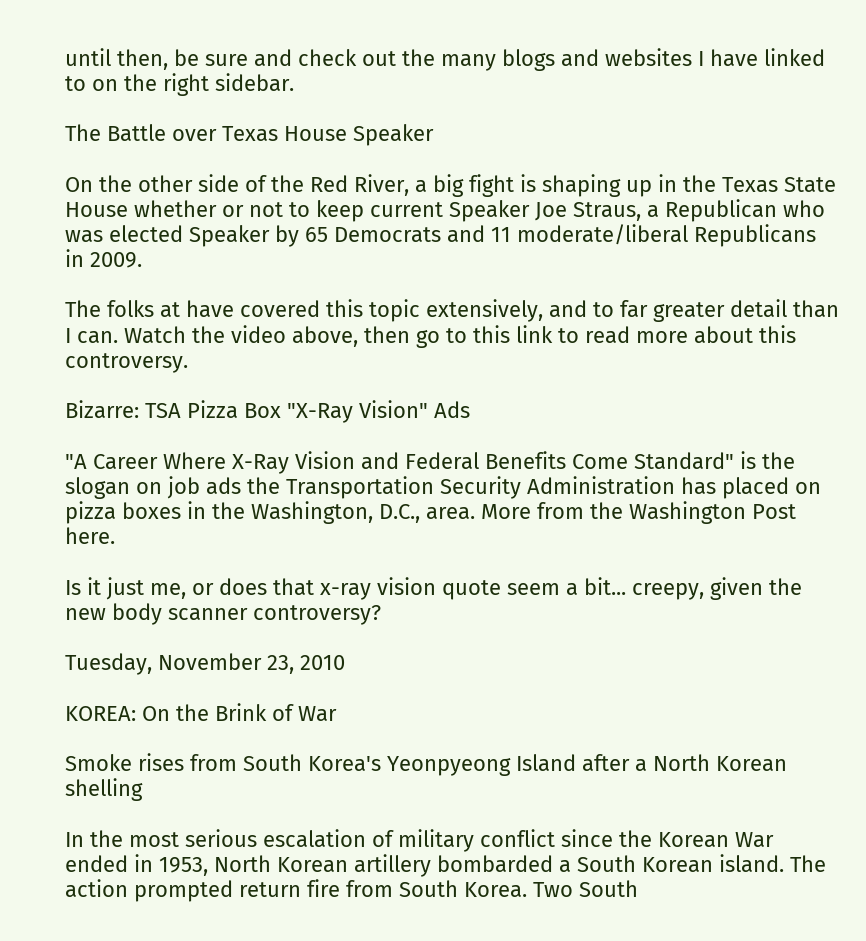until then, be sure and check out the many blogs and websites I have linked to on the right sidebar.

The Battle over Texas House Speaker

On the other side of the Red River, a big fight is shaping up in the Texas State House whether or not to keep current Speaker Joe Straus, a Republican who was elected Speaker by 65 Democrats and 11 moderate/liberal Republicans in 2009.

The folks at have covered this topic extensively, and to far greater detail than I can. Watch the video above, then go to this link to read more about this controversy.

Bizarre: TSA Pizza Box "X-Ray Vision" Ads

"A Career Where X-Ray Vision and Federal Benefits Come Standard" is the slogan on job ads the Transportation Security Administration has placed on pizza boxes in the Washington, D.C., area. More from the Washington Post here.

Is it just me, or does that x-ray vision quote seem a bit... creepy, given the new body scanner controversy?

Tuesday, November 23, 2010

KOREA: On the Brink of War

Smoke rises from South Korea's Yeonpyeong Island after a North Korean shelling

In the most serious escalation of military conflict since the Korean War ended in 1953, North Korean artillery bombarded a South Korean island. The action prompted return fire from South Korea. Two South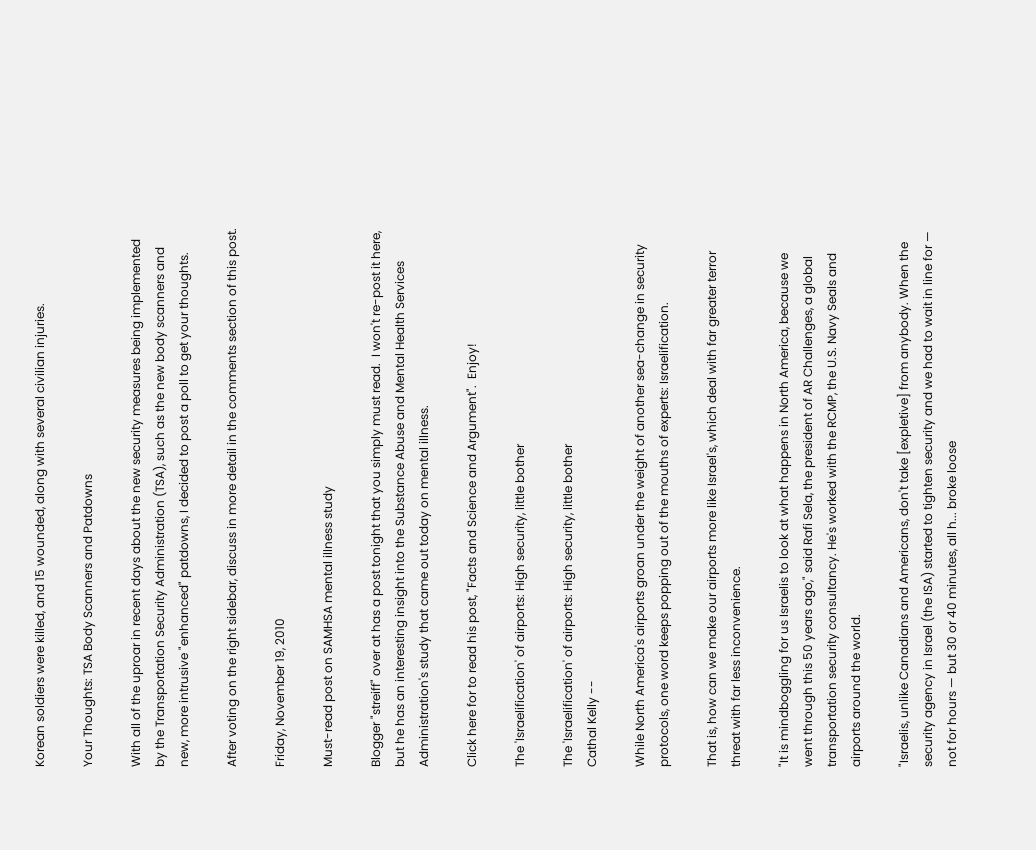Korean soldiers were killed, and 15 wounded, along with several civilian injuries.

Your Thoughts: TSA Body Scanners and Patdowns

With all of the uproar in recent days about the new security measures being implemented by the Transportation Security Administration (TSA), such as the new body scanners and new, more intrusive "enhanced" patdowns, I decided to post a poll to get your thoughts.

After voting on the right sidebar, discuss in more detail in the comments section of this post.

Friday, November 19, 2010

Must-read post on SAMHSA mental illness study

Blogger "streiff" over at has a post tonight that you simply must read.  I won't re-post it here, but he has an interesting insight into the Substance Abuse and Mental Health Services Administration's study that came out today on mental illness.

Click here for to read his post, "Facts and Science and Argument".  Enjoy!

The 'Israelification' of airports: High security, little bother

The 'Israelification' of airports: High security, little bother
Cathal Kelly --

While North America's airports groan under the weight of another sea-change in security protocols, one word keeps popping out of the mouths of experts: Israelification.

That is, how can we make our airports more like Israel's, which deal with far greater terror threat with far less inconvenience.

"It is mindboggling for us Israelis to look at what happens in North America, because we went through this 50 years ago," said Rafi Sela, the president of AR Challenges, a global transportation security consultancy. He's worked with the RCMP, the U.S. Navy Seals and airports around the world.

"Israelis, unlike Canadians and Americans, don't take [expletive] from anybody. When the security agency in Israel (the ISA) started to tighten security and we had to wait in line for — not for hours — but 30 or 40 minutes, all h... broke loose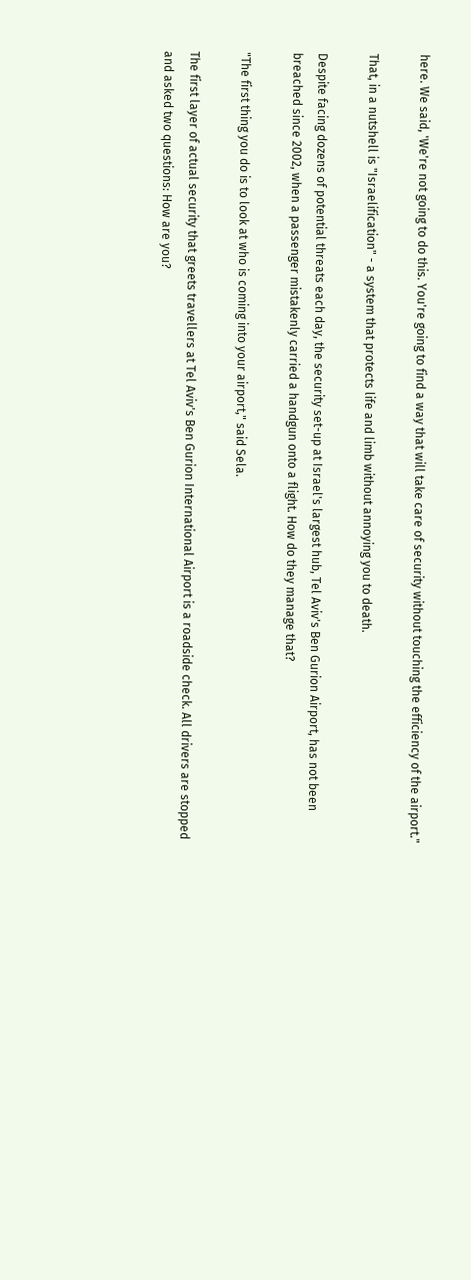here. We said, 'We're not going to do this. You're going to find a way that will take care of security without touching the efficiency of the airport."

That, in a nutshell is "Israelification" - a system that protects life and limb without annoying you to death.

Despite facing dozens of potential threats each day, the security set-up at Israel's largest hub, Tel Aviv's Ben Gurion Airport, has not been breached since 2002, when a passenger mistakenly carried a handgun onto a flight. How do they manage that?

"The first thing you do is to look at who is coming into your airport," said Sela.

The first layer of actual security that greets travellers at Tel Aviv's Ben Gurion International Airport is a roadside check. All drivers are stopped and asked two questions: How are you?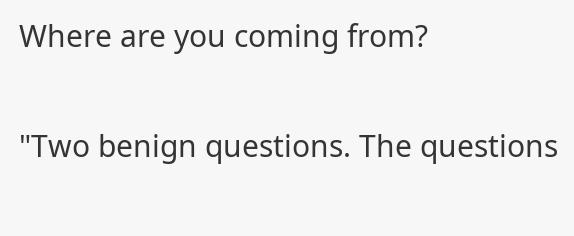Where are you coming from?

"Two benign questions. The questions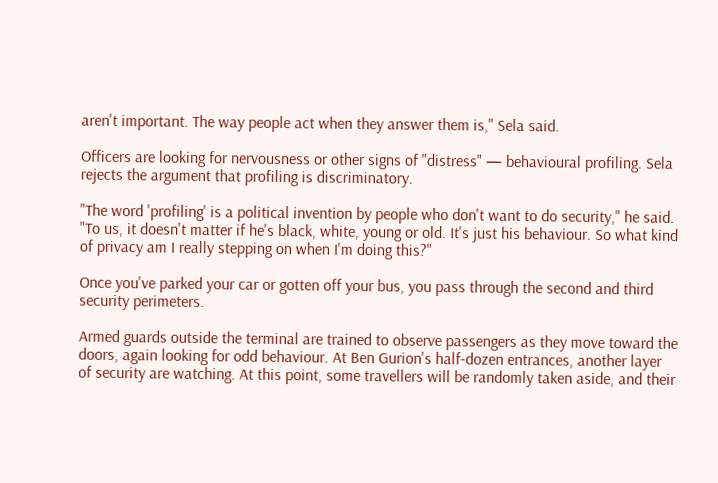aren't important. The way people act when they answer them is," Sela said.

Officers are looking for nervousness or other signs of "distress" — behavioural profiling. Sela rejects the argument that profiling is discriminatory.

"The word 'profiling' is a political invention by people who don't want to do security," he said. "To us, it doesn't matter if he's black, white, young or old. It's just his behaviour. So what kind of privacy am I really stepping on when I'm doing this?"

Once you've parked your car or gotten off your bus, you pass through the second and third security perimeters.

Armed guards outside the terminal are trained to observe passengers as they move toward the doors, again looking for odd behaviour. At Ben Gurion's half-dozen entrances, another layer of security are watching. At this point, some travellers will be randomly taken aside, and their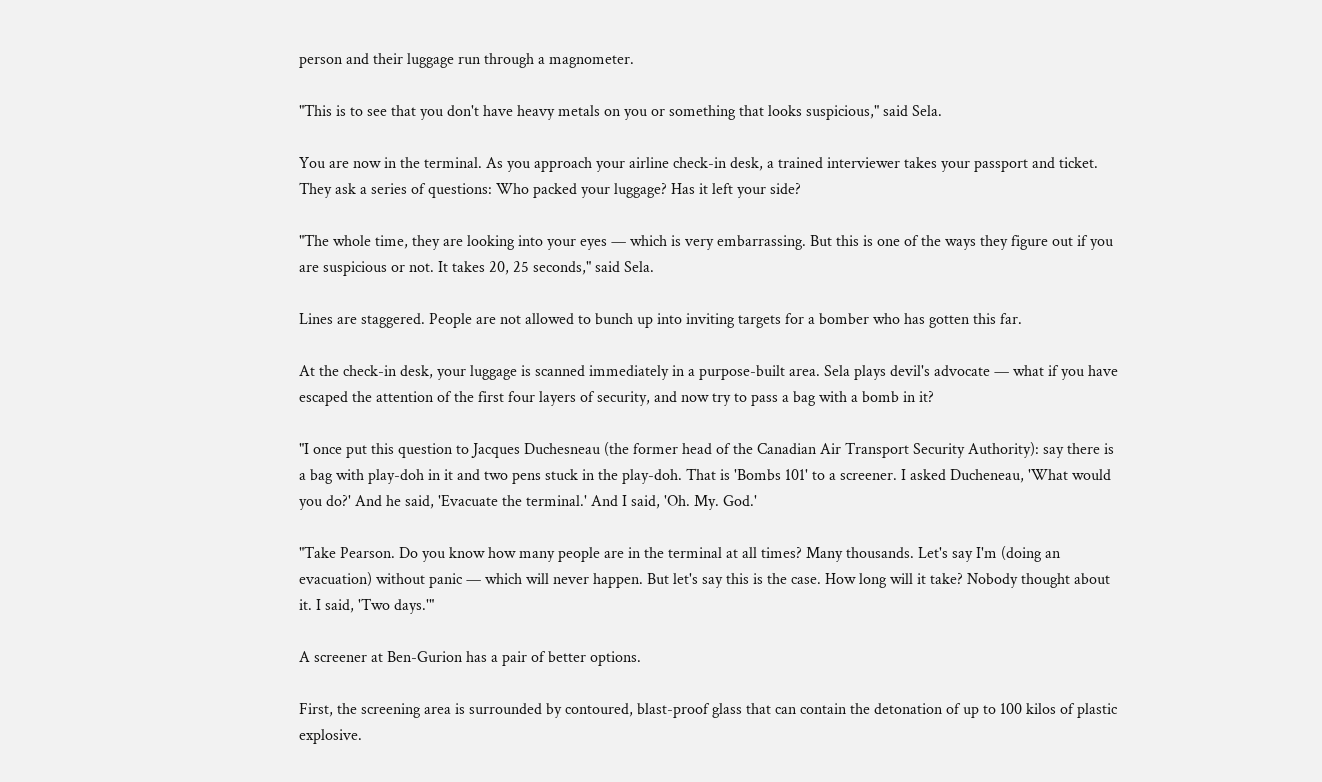person and their luggage run through a magnometer.

"This is to see that you don't have heavy metals on you or something that looks suspicious," said Sela.

You are now in the terminal. As you approach your airline check-in desk, a trained interviewer takes your passport and ticket. They ask a series of questions: Who packed your luggage? Has it left your side?

"The whole time, they are looking into your eyes — which is very embarrassing. But this is one of the ways they figure out if you are suspicious or not. It takes 20, 25 seconds," said Sela.

Lines are staggered. People are not allowed to bunch up into inviting targets for a bomber who has gotten this far.

At the check-in desk, your luggage is scanned immediately in a purpose-built area. Sela plays devil's advocate — what if you have escaped the attention of the first four layers of security, and now try to pass a bag with a bomb in it?

"I once put this question to Jacques Duchesneau (the former head of the Canadian Air Transport Security Authority): say there is a bag with play-doh in it and two pens stuck in the play-doh. That is 'Bombs 101' to a screener. I asked Ducheneau, 'What would you do?' And he said, 'Evacuate the terminal.' And I said, 'Oh. My. God.'

"Take Pearson. Do you know how many people are in the terminal at all times? Many thousands. Let's say I'm (doing an evacuation) without panic — which will never happen. But let's say this is the case. How long will it take? Nobody thought about it. I said, 'Two days.'"

A screener at Ben-Gurion has a pair of better options.

First, the screening area is surrounded by contoured, blast-proof glass that can contain the detonation of up to 100 kilos of plastic explosive.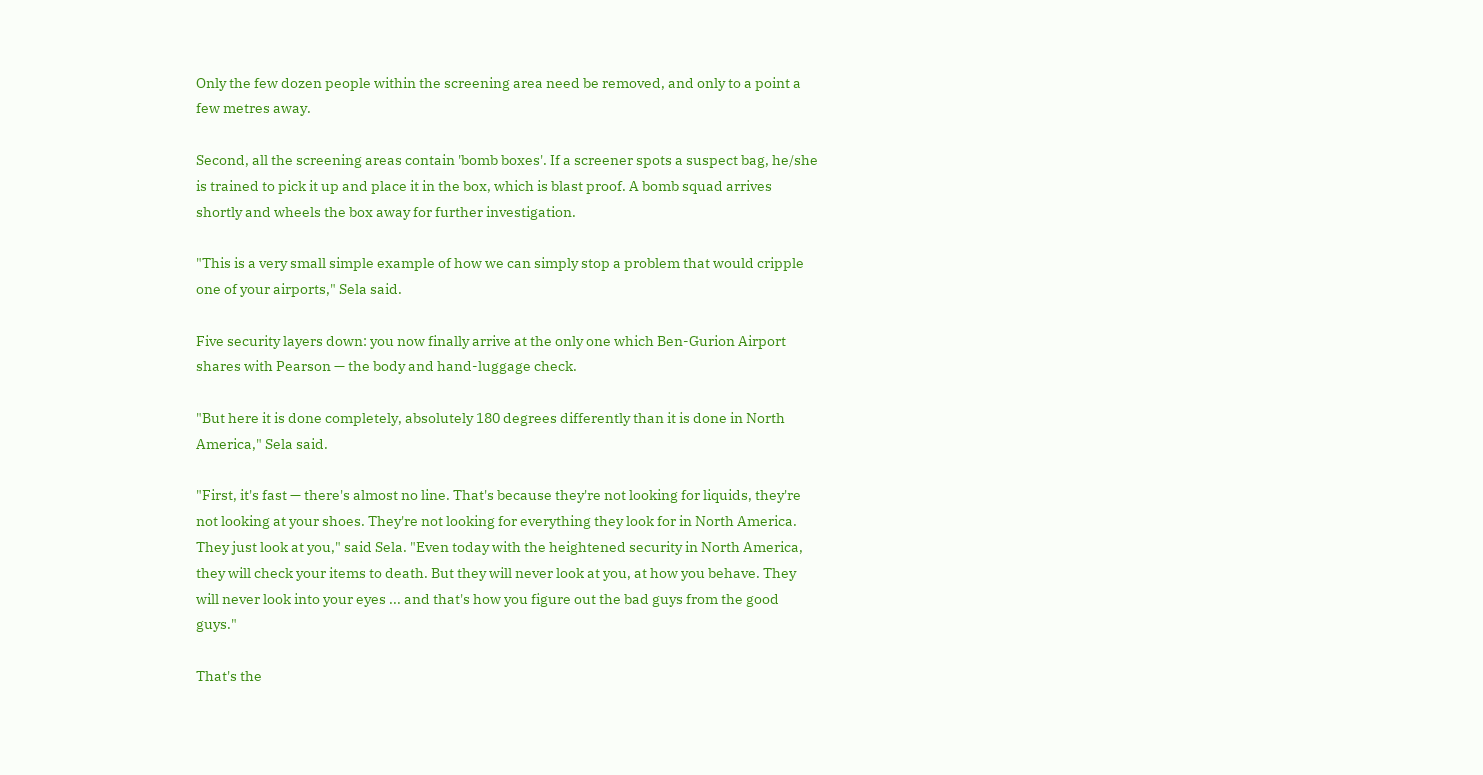Only the few dozen people within the screening area need be removed, and only to a point a few metres away.

Second, all the screening areas contain 'bomb boxes'. If a screener spots a suspect bag, he/she is trained to pick it up and place it in the box, which is blast proof. A bomb squad arrives shortly and wheels the box away for further investigation.

"This is a very small simple example of how we can simply stop a problem that would cripple one of your airports," Sela said.

Five security layers down: you now finally arrive at the only one which Ben-Gurion Airport shares with Pearson — the body and hand-luggage check.

"But here it is done completely, absolutely 180 degrees differently than it is done in North America," Sela said.

"First, it's fast — there's almost no line. That's because they're not looking for liquids, they're not looking at your shoes. They're not looking for everything they look for in North America. They just look at you," said Sela. "Even today with the heightened security in North America, they will check your items to death. But they will never look at you, at how you behave. They will never look into your eyes ... and that's how you figure out the bad guys from the good guys."

That's the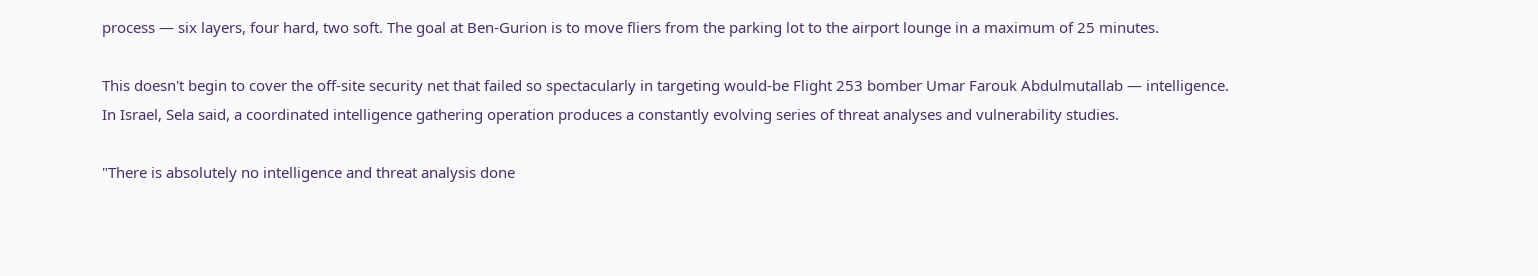process — six layers, four hard, two soft. The goal at Ben-Gurion is to move fliers from the parking lot to the airport lounge in a maximum of 25 minutes.

This doesn't begin to cover the off-site security net that failed so spectacularly in targeting would-be Flight 253 bomber Umar Farouk Abdulmutallab — intelligence. In Israel, Sela said, a coordinated intelligence gathering operation produces a constantly evolving series of threat analyses and vulnerability studies.

"There is absolutely no intelligence and threat analysis done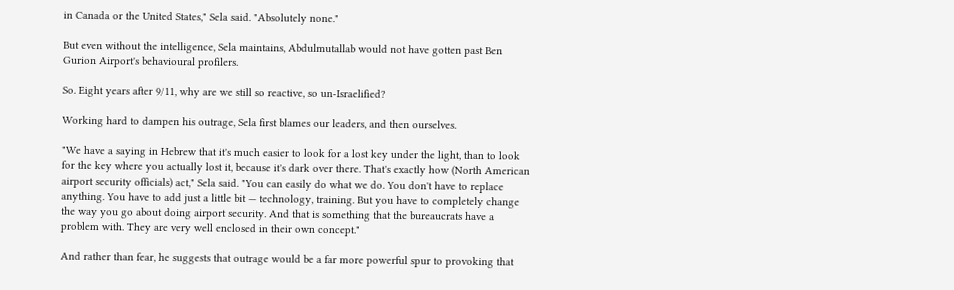in Canada or the United States," Sela said. "Absolutely none."

But even without the intelligence, Sela maintains, Abdulmutallab would not have gotten past Ben Gurion Airport's behavioural profilers.

So. Eight years after 9/11, why are we still so reactive, so un-Israelified?

Working hard to dampen his outrage, Sela first blames our leaders, and then ourselves.

"We have a saying in Hebrew that it's much easier to look for a lost key under the light, than to look for the key where you actually lost it, because it's dark over there. That's exactly how (North American airport security officials) act," Sela said. "You can easily do what we do. You don't have to replace anything. You have to add just a little bit — technology, training. But you have to completely change the way you go about doing airport security. And that is something that the bureaucrats have a problem with. They are very well enclosed in their own concept."

And rather than fear, he suggests that outrage would be a far more powerful spur to provoking that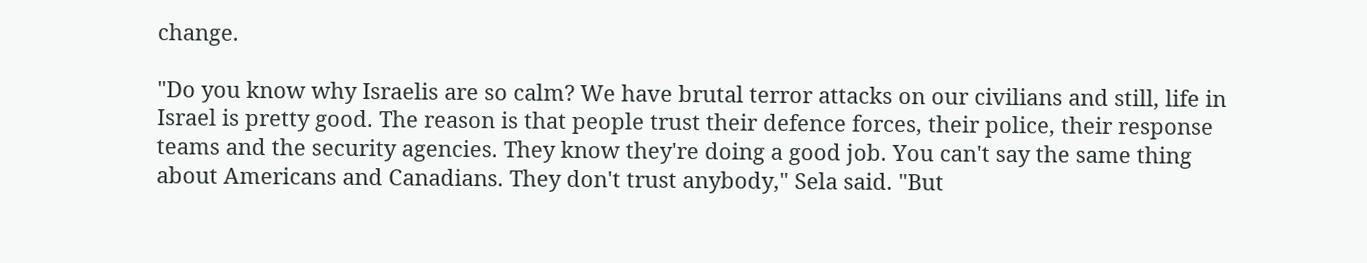change.

"Do you know why Israelis are so calm? We have brutal terror attacks on our civilians and still, life in Israel is pretty good. The reason is that people trust their defence forces, their police, their response teams and the security agencies. They know they're doing a good job. You can't say the same thing about Americans and Canadians. They don't trust anybody," Sela said. "But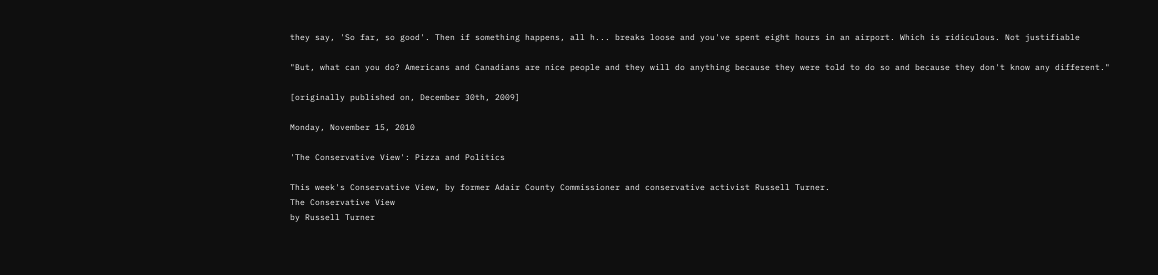they say, 'So far, so good'. Then if something happens, all h... breaks loose and you've spent eight hours in an airport. Which is ridiculous. Not justifiable

"But, what can you do? Americans and Canadians are nice people and they will do anything because they were told to do so and because they don't know any different."

[originally published on, December 30th, 2009]

Monday, November 15, 2010

'The Conservative View': Pizza and Politics

This week's Conservative View, by former Adair County Commissioner and conservative activist Russell Turner.
The Conservative View
by Russell Turner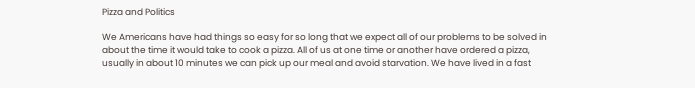Pizza and Politics

We Americans have had things so easy for so long that we expect all of our problems to be solved in about the time it would take to cook a pizza. All of us at one time or another have ordered a pizza, usually in about 10 minutes we can pick up our meal and avoid starvation. We have lived in a fast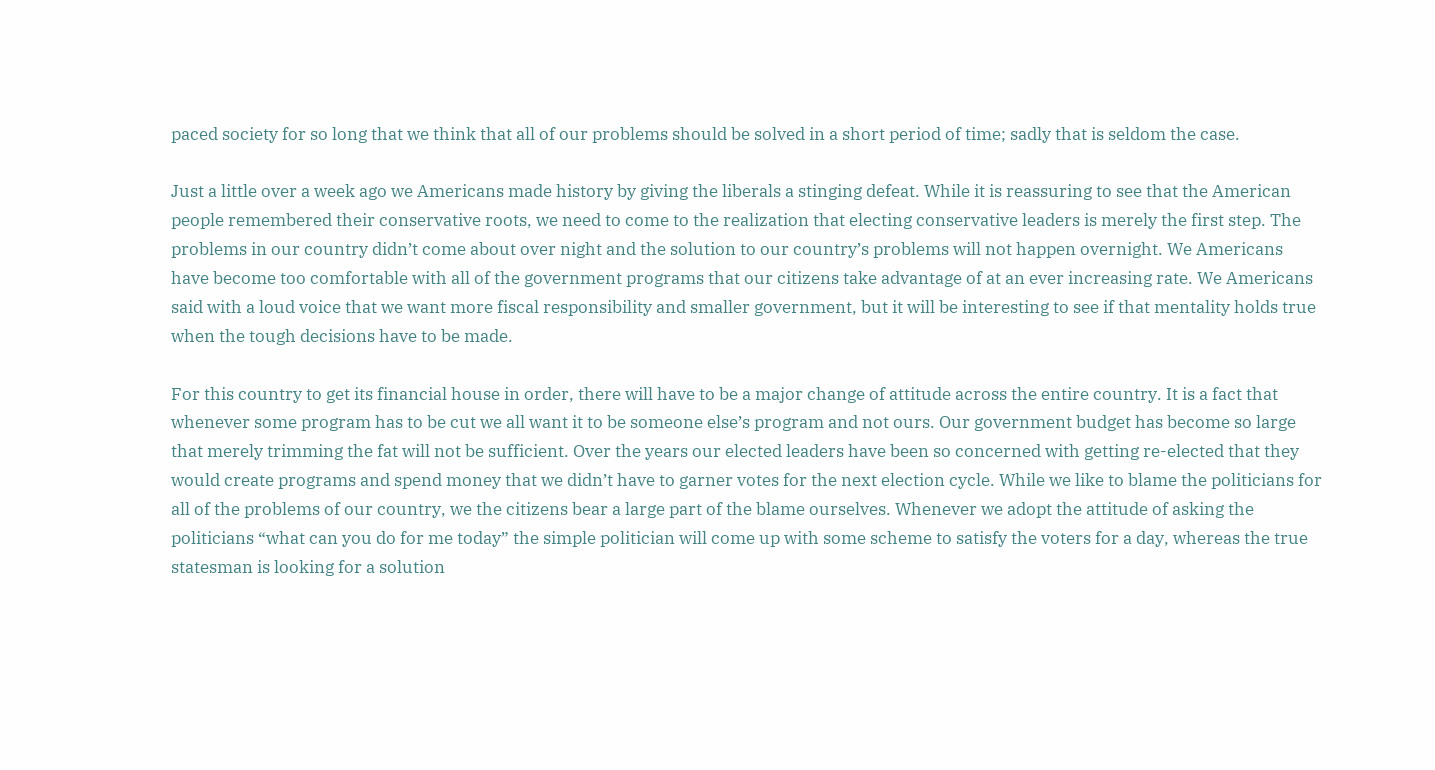paced society for so long that we think that all of our problems should be solved in a short period of time; sadly that is seldom the case.

Just a little over a week ago we Americans made history by giving the liberals a stinging defeat. While it is reassuring to see that the American people remembered their conservative roots, we need to come to the realization that electing conservative leaders is merely the first step. The problems in our country didn’t come about over night and the solution to our country’s problems will not happen overnight. We Americans have become too comfortable with all of the government programs that our citizens take advantage of at an ever increasing rate. We Americans said with a loud voice that we want more fiscal responsibility and smaller government, but it will be interesting to see if that mentality holds true when the tough decisions have to be made.

For this country to get its financial house in order, there will have to be a major change of attitude across the entire country. It is a fact that whenever some program has to be cut we all want it to be someone else’s program and not ours. Our government budget has become so large that merely trimming the fat will not be sufficient. Over the years our elected leaders have been so concerned with getting re-elected that they would create programs and spend money that we didn’t have to garner votes for the next election cycle. While we like to blame the politicians for all of the problems of our country, we the citizens bear a large part of the blame ourselves. Whenever we adopt the attitude of asking the politicians “what can you do for me today” the simple politician will come up with some scheme to satisfy the voters for a day, whereas the true statesman is looking for a solution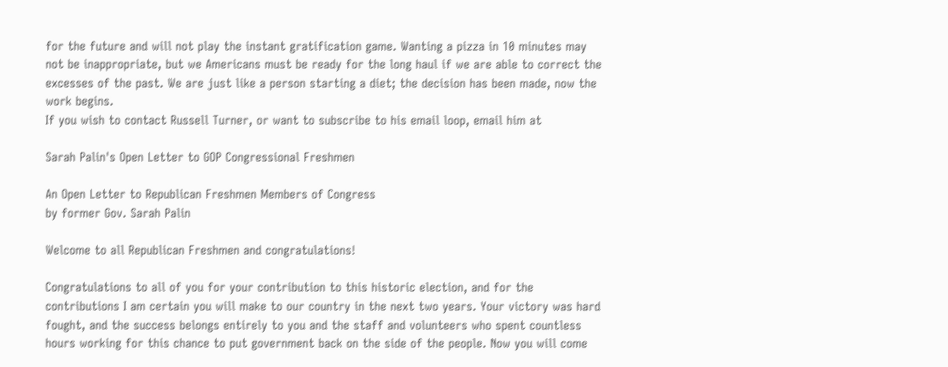for the future and will not play the instant gratification game. Wanting a pizza in 10 minutes may not be inappropriate, but we Americans must be ready for the long haul if we are able to correct the excesses of the past. We are just like a person starting a diet; the decision has been made, now the work begins.
If you wish to contact Russell Turner, or want to subscribe to his email loop, email him at

Sarah Palin's Open Letter to GOP Congressional Freshmen

An Open Letter to Republican Freshmen Members of Congress
by former Gov. Sarah Palin

Welcome to all Republican Freshmen and congratulations!

Congratulations to all of you for your contribution to this historic election, and for the contributions I am certain you will make to our country in the next two years. Your victory was hard fought, and the success belongs entirely to you and the staff and volunteers who spent countless hours working for this chance to put government back on the side of the people. Now you will come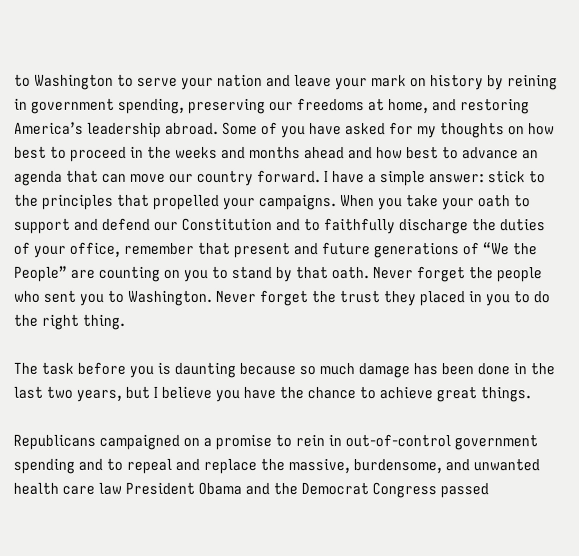to Washington to serve your nation and leave your mark on history by reining in government spending, preserving our freedoms at home, and restoring America’s leadership abroad. Some of you have asked for my thoughts on how best to proceed in the weeks and months ahead and how best to advance an agenda that can move our country forward. I have a simple answer: stick to the principles that propelled your campaigns. When you take your oath to support and defend our Constitution and to faithfully discharge the duties of your office, remember that present and future generations of “We the People” are counting on you to stand by that oath. Never forget the people who sent you to Washington. Never forget the trust they placed in you to do the right thing.

The task before you is daunting because so much damage has been done in the last two years, but I believe you have the chance to achieve great things.

Republicans campaigned on a promise to rein in out-of-control government spending and to repeal and replace the massive, burdensome, and unwanted health care law President Obama and the Democrat Congress passed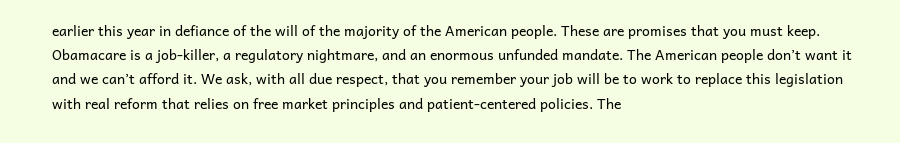earlier this year in defiance of the will of the majority of the American people. These are promises that you must keep. Obamacare is a job-killer, a regulatory nightmare, and an enormous unfunded mandate. The American people don’t want it and we can’t afford it. We ask, with all due respect, that you remember your job will be to work to replace this legislation with real reform that relies on free market principles and patient-centered policies. The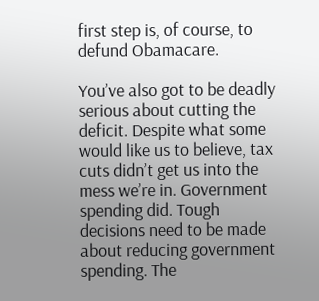first step is, of course, to defund Obamacare.

You’ve also got to be deadly serious about cutting the deficit. Despite what some would like us to believe, tax cuts didn’t get us into the mess we’re in. Government spending did. Tough decisions need to be made about reducing government spending. The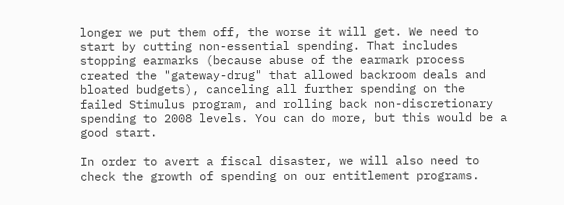longer we put them off, the worse it will get. We need to start by cutting non-essential spending. That includes stopping earmarks (because abuse of the earmark process created the "gateway-drug" that allowed backroom deals and bloated budgets), canceling all further spending on the failed Stimulus program, and rolling back non-discretionary spending to 2008 levels. You can do more, but this would be a good start.

In order to avert a fiscal disaster, we will also need to check the growth of spending on our entitlement programs.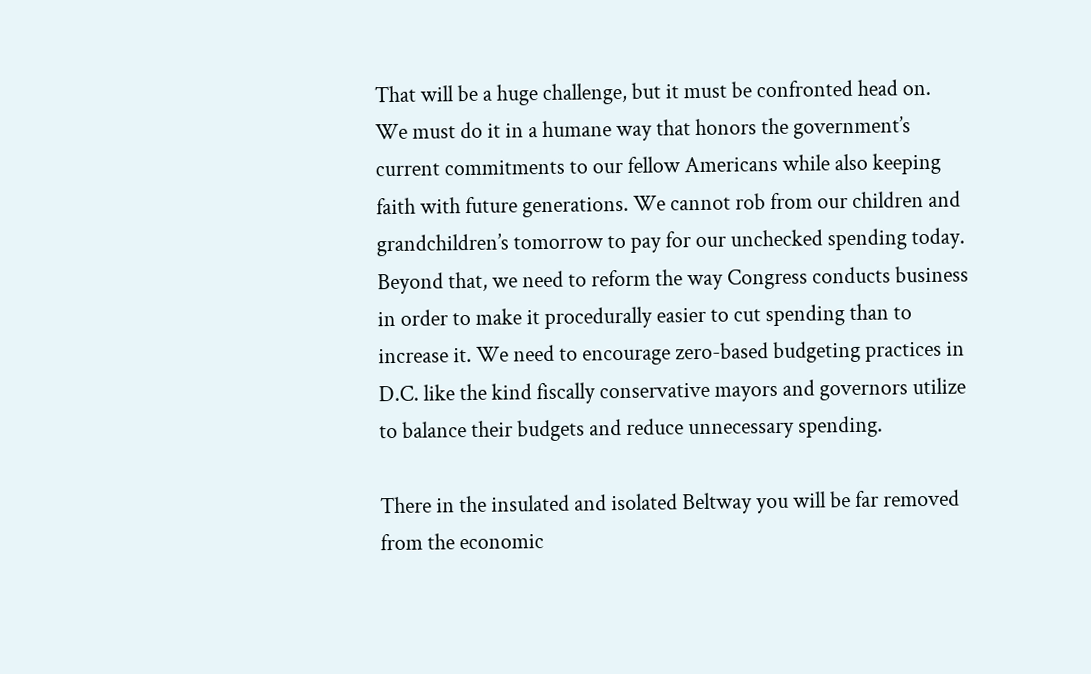That will be a huge challenge, but it must be confronted head on. We must do it in a humane way that honors the government’s current commitments to our fellow Americans while also keeping faith with future generations. We cannot rob from our children and grandchildren’s tomorrow to pay for our unchecked spending today. Beyond that, we need to reform the way Congress conducts business in order to make it procedurally easier to cut spending than to increase it. We need to encourage zero-based budgeting practices in D.C. like the kind fiscally conservative mayors and governors utilize to balance their budgets and reduce unnecessary spending.

There in the insulated and isolated Beltway you will be far removed from the economic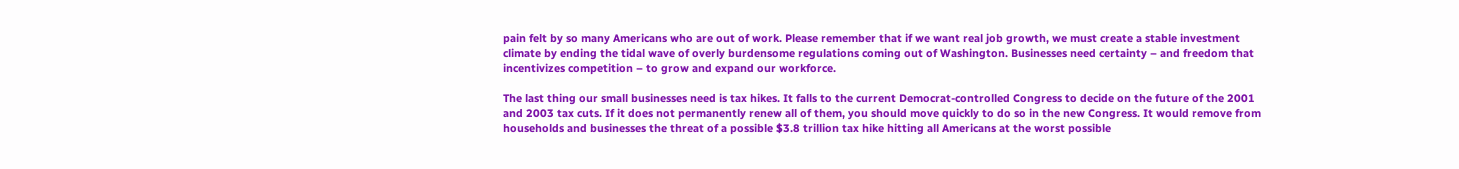pain felt by so many Americans who are out of work. Please remember that if we want real job growth, we must create a stable investment climate by ending the tidal wave of overly burdensome regulations coming out of Washington. Businesses need certainty – and freedom that incentivizes competition – to grow and expand our workforce.

The last thing our small businesses need is tax hikes. It falls to the current Democrat-controlled Congress to decide on the future of the 2001 and 2003 tax cuts. If it does not permanently renew all of them, you should move quickly to do so in the new Congress. It would remove from households and businesses the threat of a possible $3.8 trillion tax hike hitting all Americans at the worst possible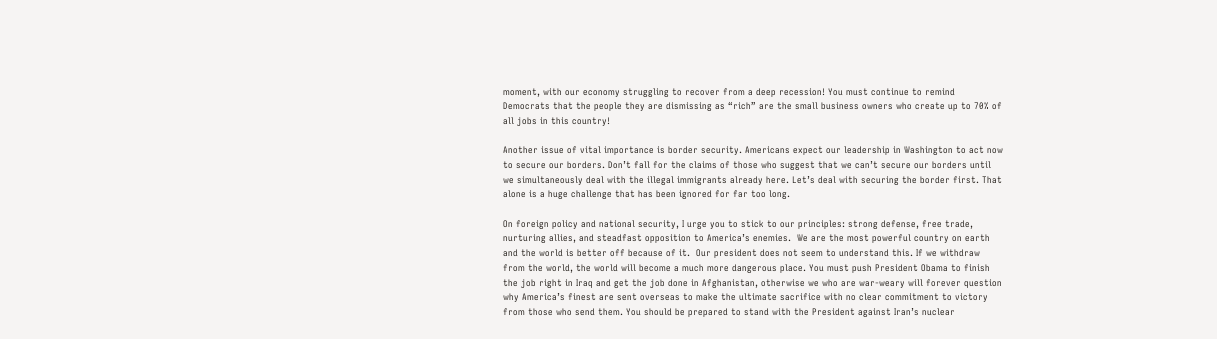moment, with our economy struggling to recover from a deep recession! You must continue to remind Democrats that the people they are dismissing as “rich” are the small business owners who create up to 70% of all jobs in this country!

Another issue of vital importance is border security. Americans expect our leadership in Washington to act now to secure our borders. Don’t fall for the claims of those who suggest that we can’t secure our borders until we simultaneously deal with the illegal immigrants already here. Let’s deal with securing the border first. That alone is a huge challenge that has been ignored for far too long.

On foreign policy and national security, I urge you to stick to our principles: strong defense, free trade, nurturing allies, and steadfast opposition to America’s enemies.  We are the most powerful country on earth and the world is better off because of it.  Our president does not seem to understand this. If we withdraw from the world, the world will become a much more dangerous place. You must push President Obama to finish the job right in Iraq and get the job done in Afghanistan, otherwise we who are war-weary will forever question why America’s finest are sent overseas to make the ultimate sacrifice with no clear commitment to victory from those who send them. You should be prepared to stand with the President against Iran’s nuclear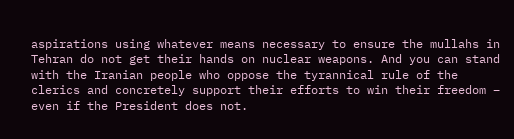aspirations using whatever means necessary to ensure the mullahs in Tehran do not get their hands on nuclear weapons. And you can stand with the Iranian people who oppose the tyrannical rule of the clerics and concretely support their efforts to win their freedom – even if the President does not.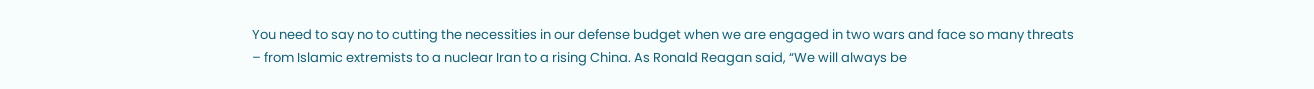You need to say no to cutting the necessities in our defense budget when we are engaged in two wars and face so many threats – from Islamic extremists to a nuclear Iran to a rising China. As Ronald Reagan said, “We will always be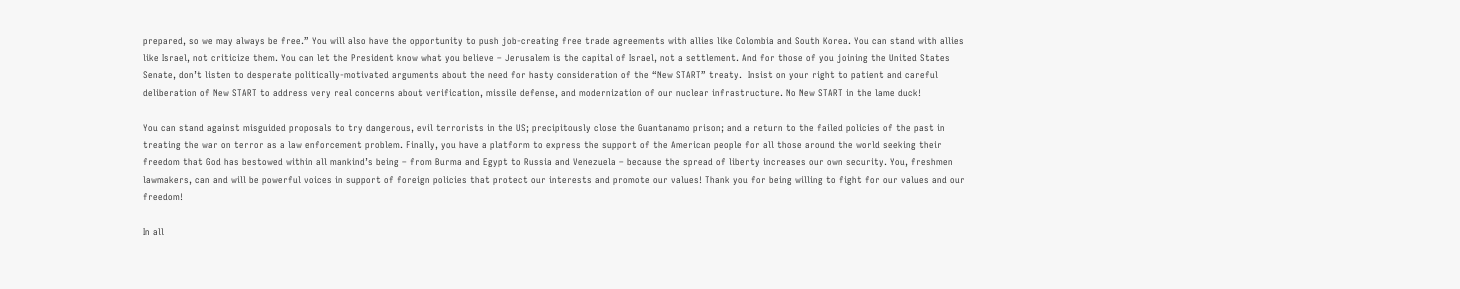prepared, so we may always be free.” You will also have the opportunity to push job-creating free trade agreements with allies like Colombia and South Korea. You can stand with allies like Israel, not criticize them. You can let the President know what you believe – Jerusalem is the capital of Israel, not a settlement. And for those of you joining the United States Senate, don’t listen to desperate politically-motivated arguments about the need for hasty consideration of the “New START” treaty.  Insist on your right to patient and careful deliberation of New START to address very real concerns about verification, missile defense, and modernization of our nuclear infrastructure. No New START in the lame duck!

You can stand against misguided proposals to try dangerous, evil terrorists in the US; precipitously close the Guantanamo prison; and a return to the failed policies of the past in treating the war on terror as a law enforcement problem. Finally, you have a platform to express the support of the American people for all those around the world seeking their freedom that God has bestowed within all mankind’s being – from Burma and Egypt to Russia and Venezuela – because the spread of liberty increases our own security. You, freshmen lawmakers, can and will be powerful voices in support of foreign policies that protect our interests and promote our values! Thank you for being willing to fight for our values and our freedom!

In all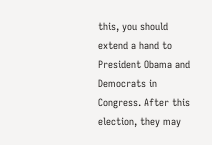this, you should extend a hand to President Obama and Democrats in Congress. After this election, they may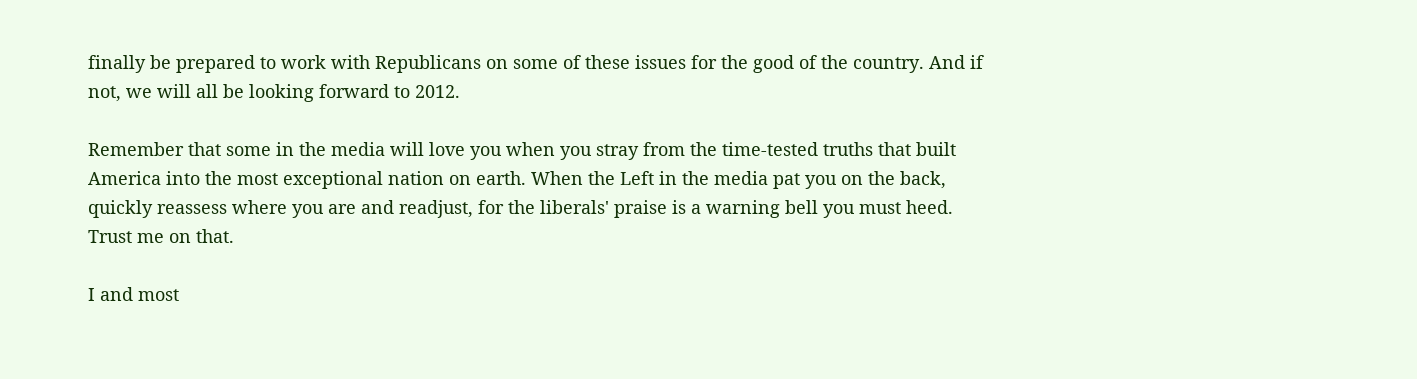finally be prepared to work with Republicans on some of these issues for the good of the country. And if not, we will all be looking forward to 2012.

Remember that some in the media will love you when you stray from the time-tested truths that built America into the most exceptional nation on earth. When the Left in the media pat you on the back, quickly reassess where you are and readjust, for the liberals' praise is a warning bell you must heed. Trust me on that.

I and most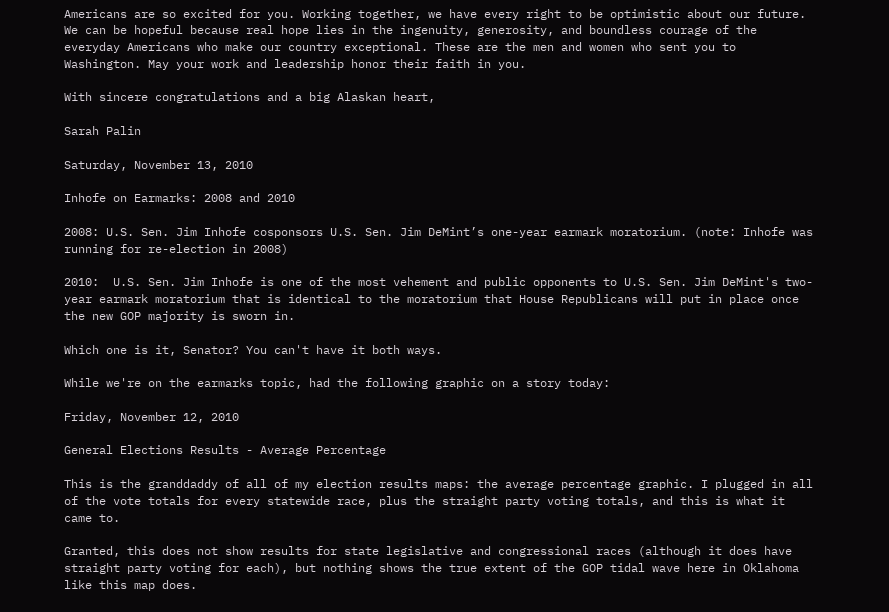Americans are so excited for you. Working together, we have every right to be optimistic about our future. We can be hopeful because real hope lies in the ingenuity, generosity, and boundless courage of the everyday Americans who make our country exceptional. These are the men and women who sent you to Washington. May your work and leadership honor their faith in you.

With sincere congratulations and a big Alaskan heart,

Sarah Palin

Saturday, November 13, 2010

Inhofe on Earmarks: 2008 and 2010

2008: U.S. Sen. Jim Inhofe cosponsors U.S. Sen. Jim DeMint’s one-year earmark moratorium. (note: Inhofe was running for re-election in 2008)

2010:  U.S. Sen. Jim Inhofe is one of the most vehement and public opponents to U.S. Sen. Jim DeMint's two-year earmark moratorium that is identical to the moratorium that House Republicans will put in place once the new GOP majority is sworn in.

Which one is it, Senator? You can't have it both ways.

While we're on the earmarks topic, had the following graphic on a story today:

Friday, November 12, 2010

General Elections Results - Average Percentage

This is the granddaddy of all of my election results maps: the average percentage graphic. I plugged in all of the vote totals for every statewide race, plus the straight party voting totals, and this is what it came to.

Granted, this does not show results for state legislative and congressional races (although it does have straight party voting for each), but nothing shows the true extent of the GOP tidal wave here in Oklahoma like this map does.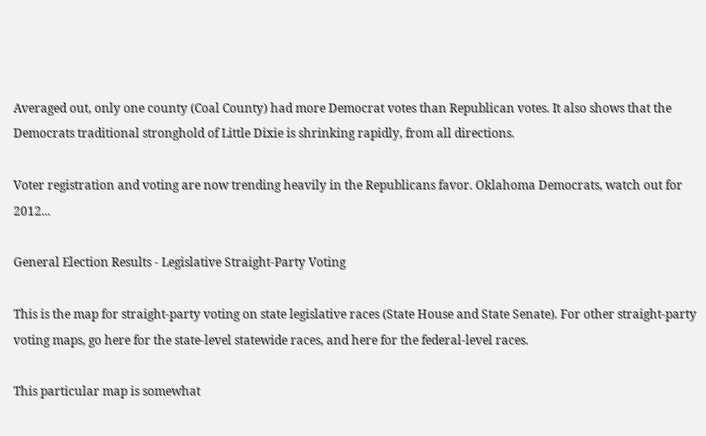Averaged out, only one county (Coal County) had more Democrat votes than Republican votes. It also shows that the Democrats traditional stronghold of Little Dixie is shrinking rapidly, from all directions.

Voter registration and voting are now trending heavily in the Republicans favor. Oklahoma Democrats, watch out for 2012...

General Election Results - Legislative Straight-Party Voting

This is the map for straight-party voting on state legislative races (State House and State Senate). For other straight-party voting maps, go here for the state-level statewide races, and here for the federal-level races.

This particular map is somewhat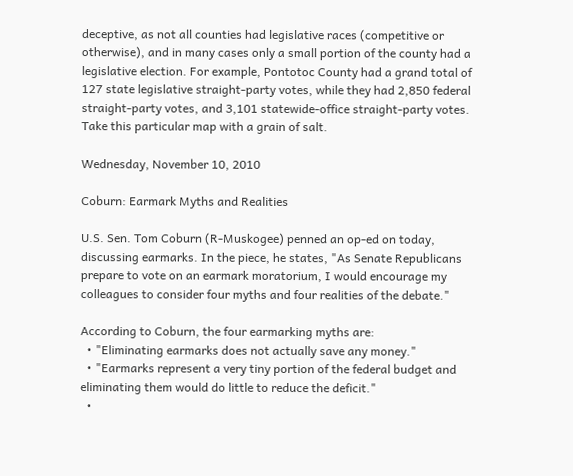deceptive, as not all counties had legislative races (competitive or otherwise), and in many cases only a small portion of the county had a legislative election. For example, Pontotoc County had a grand total of 127 state legislative straight-party votes, while they had 2,850 federal straight-party votes, and 3,101 statewide-office straight-party votes. Take this particular map with a grain of salt.

Wednesday, November 10, 2010

Coburn: Earmark Myths and Realities

U.S. Sen. Tom Coburn (R-Muskogee) penned an op-ed on today, discussing earmarks. In the piece, he states, "As Senate Republicans prepare to vote on an earmark moratorium, I would encourage my colleagues to consider four myths and four realities of the debate."

According to Coburn, the four earmarking myths are:
  • "Eliminating earmarks does not actually save any money."
  • "Earmarks represent a very tiny portion of the federal budget and eliminating them would do little to reduce the deficit."
  •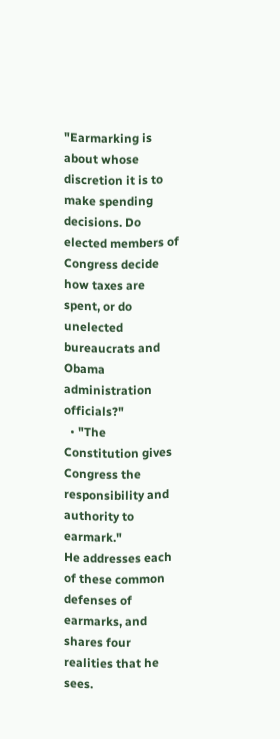"Earmarking is about whose discretion it is to make spending decisions. Do elected members of Congress decide how taxes are spent, or do unelected bureaucrats and Obama administration officials?"
  • "The Constitution gives Congress the responsibility and authority to earmark."
He addresses each of these common defenses of earmarks, and shares four realities that he sees.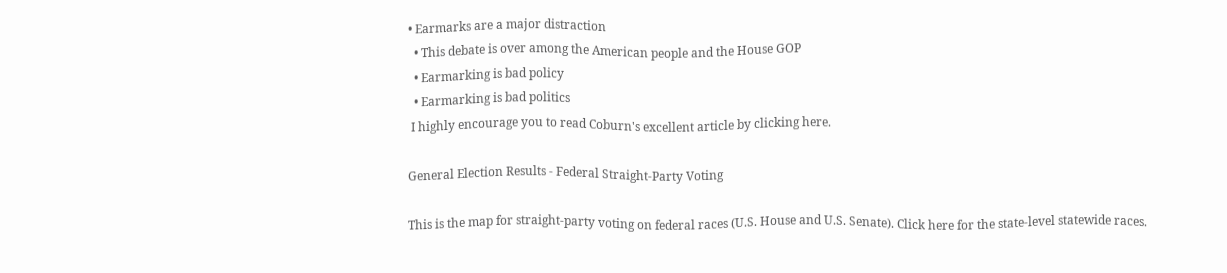• Earmarks are a major distraction
  • This debate is over among the American people and the House GOP
  • Earmarking is bad policy
  • Earmarking is bad politics
 I highly encourage you to read Coburn's excellent article by clicking here.

General Election Results - Federal Straight-Party Voting

This is the map for straight-party voting on federal races (U.S. House and U.S. Senate). Click here for the state-level statewide races.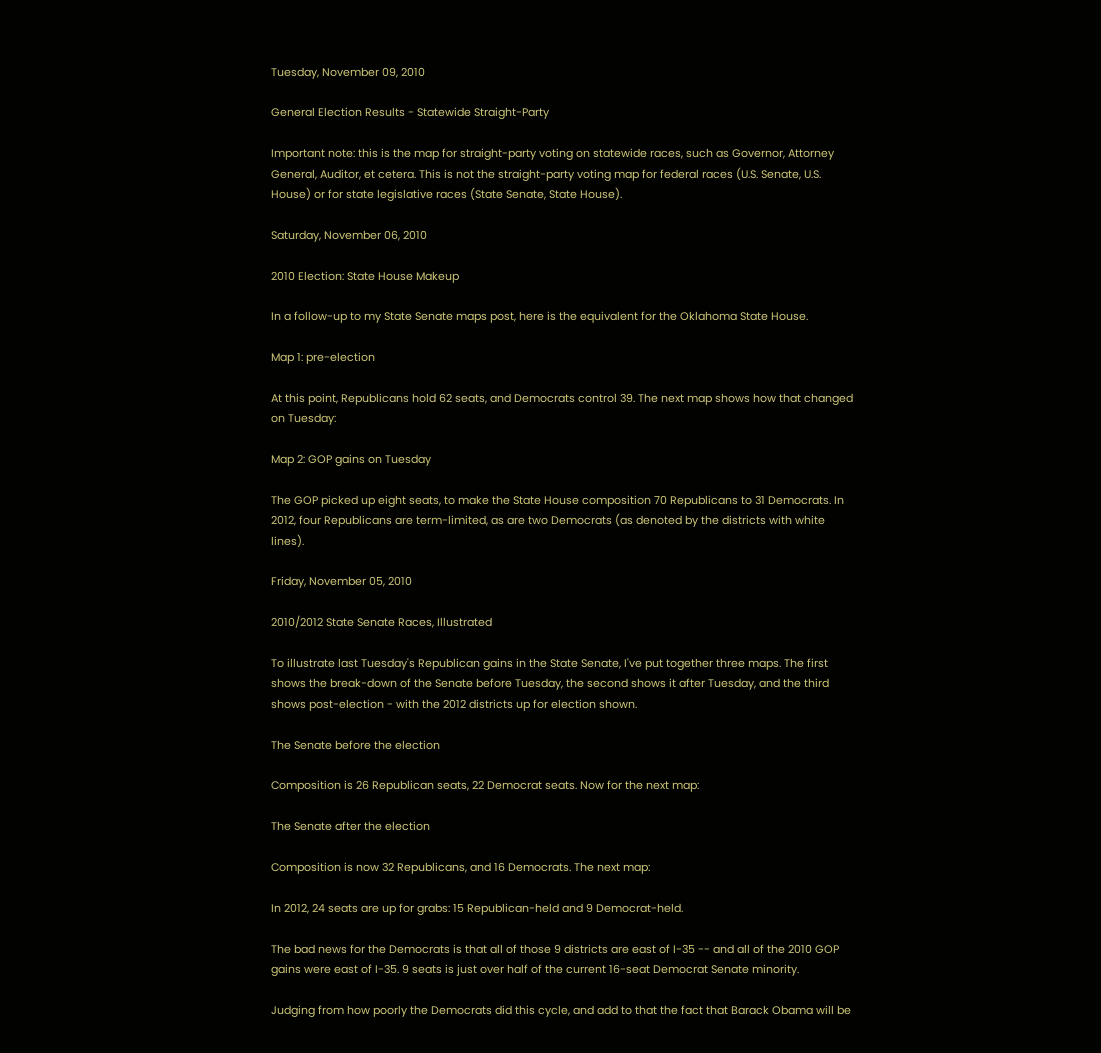Tuesday, November 09, 2010

General Election Results - Statewide Straight-Party

Important note: this is the map for straight-party voting on statewide races, such as Governor, Attorney General, Auditor, et cetera. This is not the straight-party voting map for federal races (U.S. Senate, U.S. House) or for state legislative races (State Senate, State House).

Saturday, November 06, 2010

2010 Election: State House Makeup

In a follow-up to my State Senate maps post, here is the equivalent for the Oklahoma State House.

Map 1: pre-election

At this point, Republicans hold 62 seats, and Democrats control 39. The next map shows how that changed on Tuesday:

Map 2: GOP gains on Tuesday

The GOP picked up eight seats, to make the State House composition 70 Republicans to 31 Democrats. In 2012, four Republicans are term-limited, as are two Democrats (as denoted by the districts with white lines).

Friday, November 05, 2010

2010/2012 State Senate Races, Illustrated

To illustrate last Tuesday's Republican gains in the State Senate, I've put together three maps. The first shows the break-down of the Senate before Tuesday, the second shows it after Tuesday, and the third shows post-election - with the 2012 districts up for election shown.

The Senate before the election

Composition is 26 Republican seats, 22 Democrat seats. Now for the next map:

The Senate after the election

Composition is now 32 Republicans, and 16 Democrats. The next map:

In 2012, 24 seats are up for grabs: 15 Republican-held and 9 Democrat-held.

The bad news for the Democrats is that all of those 9 districts are east of I-35 -- and all of the 2010 GOP gains were east of I-35. 9 seats is just over half of the current 16-seat Democrat Senate minority.

Judging from how poorly the Democrats did this cycle, and add to that the fact that Barack Obama will be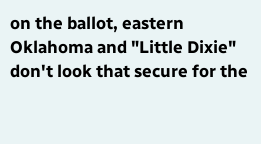on the ballot, eastern Oklahoma and "Little Dixie" don't look that secure for the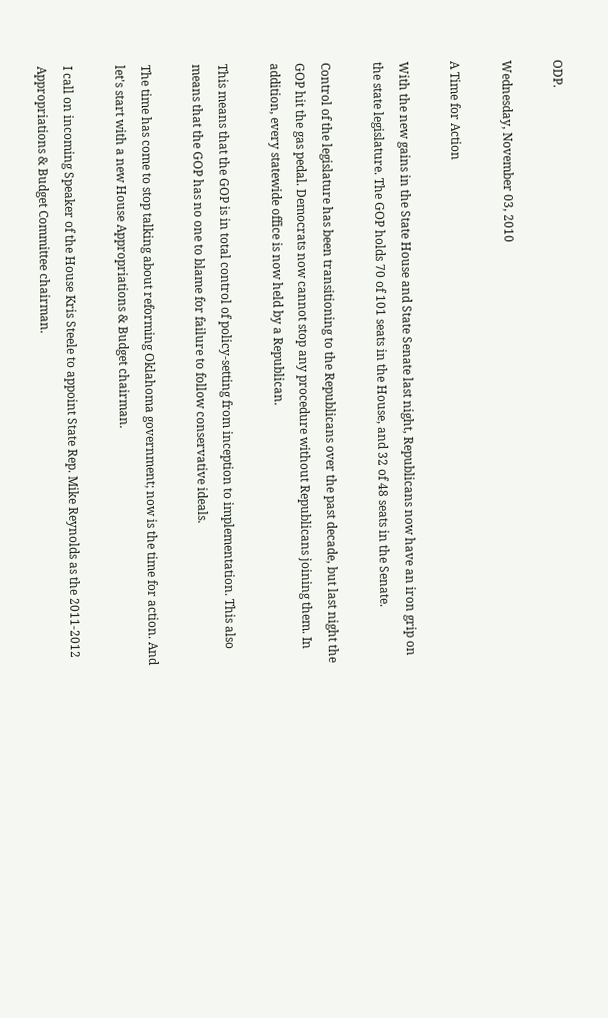ODP.

Wednesday, November 03, 2010

A Time for Action

With the new gains in the State House and State Senate last night, Republicans now have an iron grip on the state legislature. The GOP holds 70 of 101 seats in the House, and 32 of 48 seats in the Senate.

Control of the legislature has been transitioning to the Republicans over the past decade, but last night the GOP hit the gas pedal. Democrats now cannot stop any procedure without Republicans joining them. In addition, every statewide office is now held by a Republican.

This means that the GOP is in total control of policy-setting from inception to implementation. This also means that the GOP has no one to blame for failure to follow conservative ideals.

The time has come to stop talking about reforming Oklahoma government; now is the time for action. And let's start with a new House Appropriations & Budget chairman.

I call on incoming Speaker of the House Kris Steele to appoint State Rep. Mike Reynolds as the 2011-2012 Appropriations & Budget Committee chairman.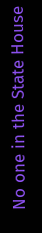No one in the State House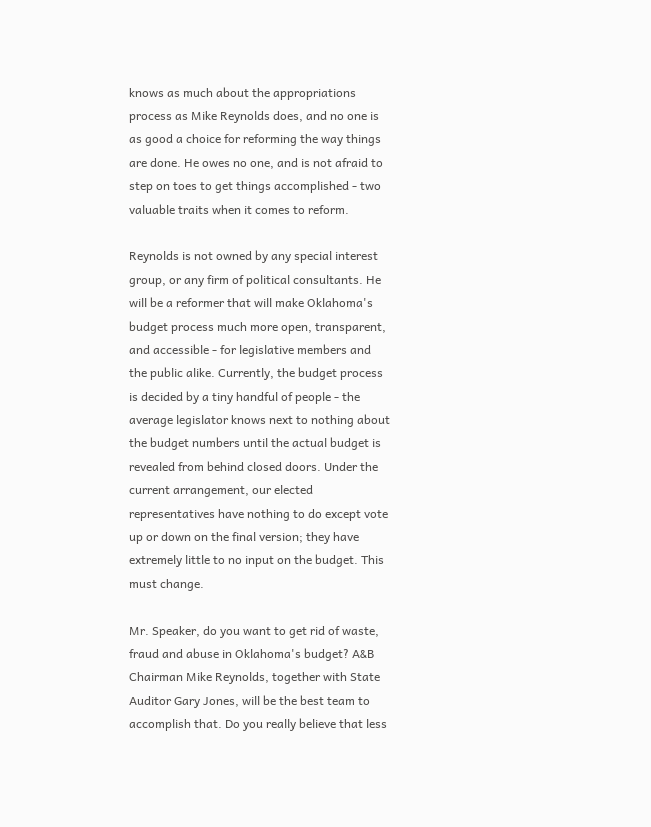knows as much about the appropriations process as Mike Reynolds does, and no one is as good a choice for reforming the way things are done. He owes no one, and is not afraid to step on toes to get things accomplished - two valuable traits when it comes to reform.

Reynolds is not owned by any special interest group, or any firm of political consultants. He will be a reformer that will make Oklahoma's budget process much more open, transparent, and accessible - for legislative members and the public alike. Currently, the budget process is decided by a tiny handful of people - the average legislator knows next to nothing about the budget numbers until the actual budget is revealed from behind closed doors. Under the current arrangement, our elected representatives have nothing to do except vote up or down on the final version; they have extremely little to no input on the budget. This must change.

Mr. Speaker, do you want to get rid of waste, fraud and abuse in Oklahoma's budget? A&B Chairman Mike Reynolds, together with State Auditor Gary Jones, will be the best team to accomplish that. Do you really believe that less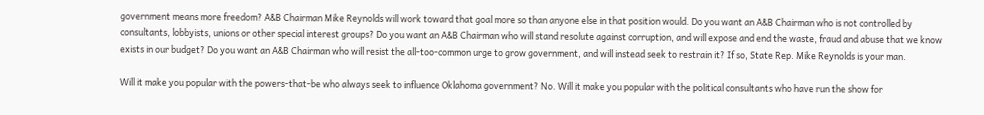government means more freedom? A&B Chairman Mike Reynolds will work toward that goal more so than anyone else in that position would. Do you want an A&B Chairman who is not controlled by consultants, lobbyists, unions or other special interest groups? Do you want an A&B Chairman who will stand resolute against corruption, and will expose and end the waste, fraud and abuse that we know exists in our budget? Do you want an A&B Chairman who will resist the all-too-common urge to grow government, and will instead seek to restrain it? If so, State Rep. Mike Reynolds is your man.

Will it make you popular with the powers-that-be who always seek to influence Oklahoma government? No. Will it make you popular with the political consultants who have run the show for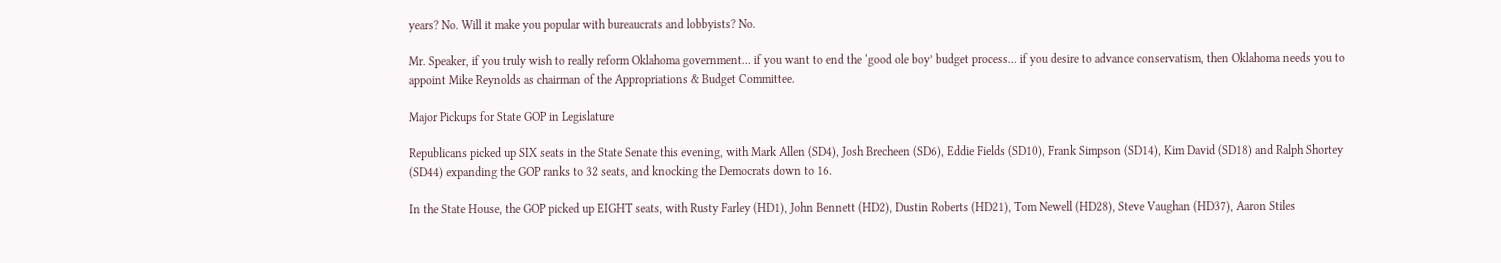years? No. Will it make you popular with bureaucrats and lobbyists? No.

Mr. Speaker, if you truly wish to really reform Oklahoma government… if you want to end the ‘good ole boy’ budget process… if you desire to advance conservatism, then Oklahoma needs you to appoint Mike Reynolds as chairman of the Appropriations & Budget Committee.

Major Pickups for State GOP in Legislature

Republicans picked up SIX seats in the State Senate this evening, with Mark Allen (SD4), Josh Brecheen (SD6), Eddie Fields (SD10), Frank Simpson (SD14), Kim David (SD18) and Ralph Shortey (SD44) expanding the GOP ranks to 32 seats, and knocking the Democrats down to 16.

In the State House, the GOP picked up EIGHT seats, with Rusty Farley (HD1), John Bennett (HD2), Dustin Roberts (HD21), Tom Newell (HD28), Steve Vaughan (HD37), Aaron Stiles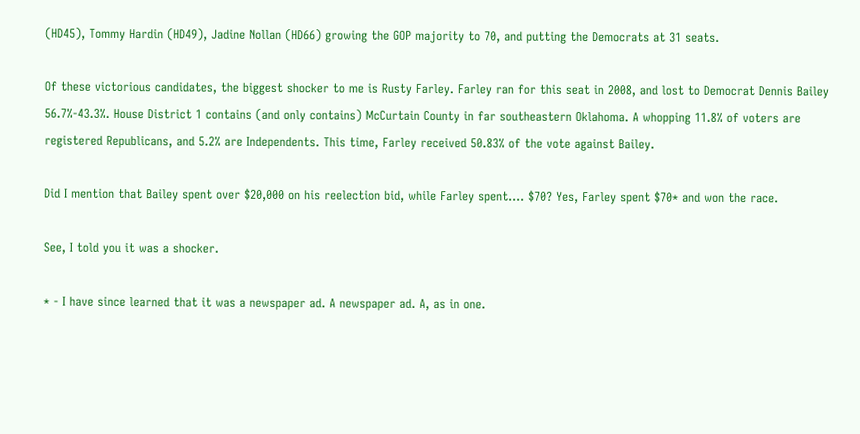(HD45), Tommy Hardin (HD49), Jadine Nollan (HD66) growing the GOP majority to 70, and putting the Democrats at 31 seats.

Of these victorious candidates, the biggest shocker to me is Rusty Farley. Farley ran for this seat in 2008, and lost to Democrat Dennis Bailey 56.7%-43.3%. House District 1 contains (and only contains) McCurtain County in far southeastern Oklahoma. A whopping 11.8% of voters are registered Republicans, and 5.2% are Independents. This time, Farley received 50.83% of the vote against Bailey.

Did I mention that Bailey spent over $20,000 on his reelection bid, while Farley spent.... $70? Yes, Farley spent $70* and won the race.

See, I told you it was a shocker.

* - I have since learned that it was a newspaper ad. A newspaper ad. A, as in one.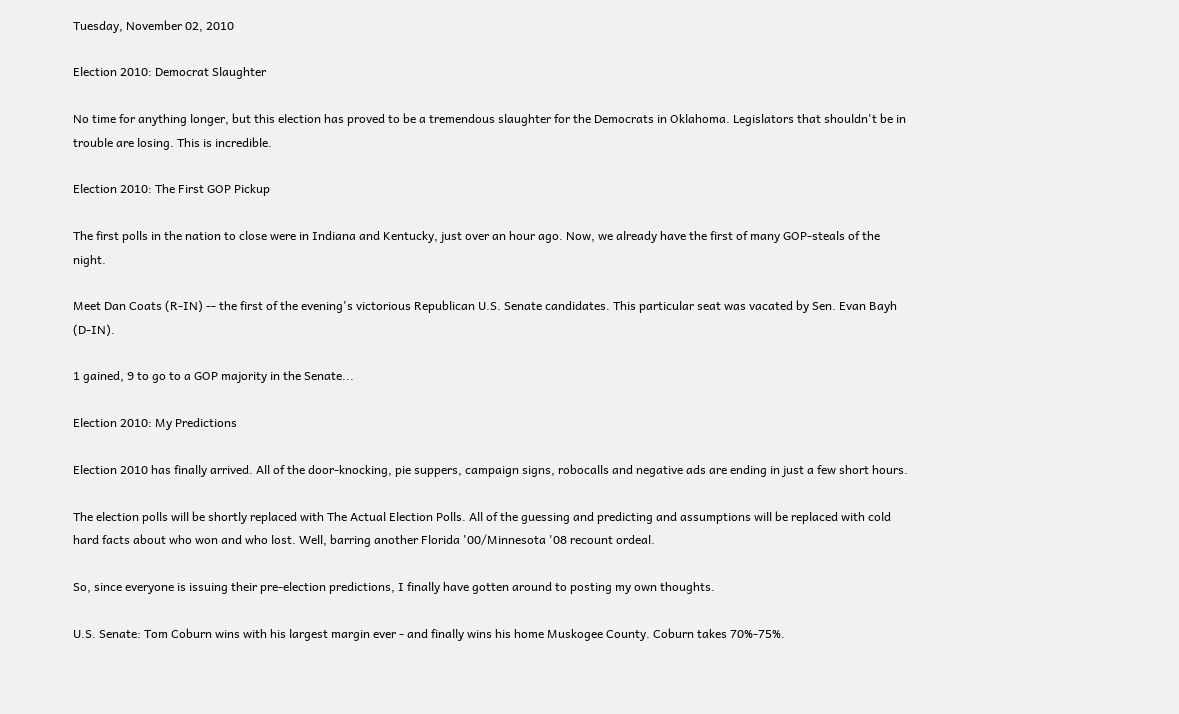Tuesday, November 02, 2010

Election 2010: Democrat Slaughter

No time for anything longer, but this election has proved to be a tremendous slaughter for the Democrats in Oklahoma. Legislators that shouldn't be in trouble are losing. This is incredible.

Election 2010: The First GOP Pickup

The first polls in the nation to close were in Indiana and Kentucky, just over an hour ago. Now, we already have the first of many GOP-steals of the night.

Meet Dan Coats (R-IN) -- the first of the evening's victorious Republican U.S. Senate candidates. This particular seat was vacated by Sen. Evan Bayh (D-IN).

1 gained, 9 to go to a GOP majority in the Senate...

Election 2010: My Predictions

Election 2010 has finally arrived. All of the door-knocking, pie suppers, campaign signs, robocalls and negative ads are ending in just a few short hours.

The election polls will be shortly replaced with The Actual Election Polls. All of the guessing and predicting and assumptions will be replaced with cold hard facts about who won and who lost. Well, barring another Florida '00/Minnesota '08 recount ordeal.

So, since everyone is issuing their pre-election predictions, I finally have gotten around to posting my own thoughts.

U.S. Senate: Tom Coburn wins with his largest margin ever - and finally wins his home Muskogee County. Coburn takes 70%-75%.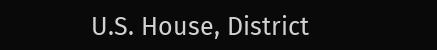U.S. House, District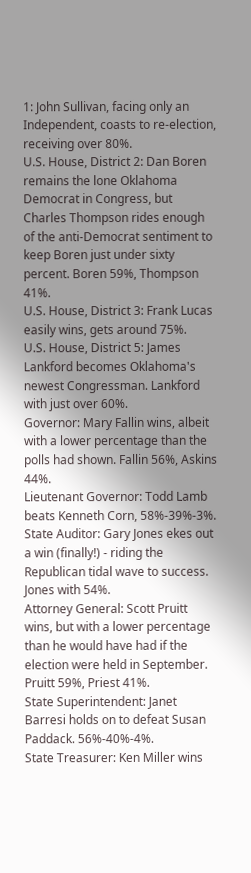1: John Sullivan, facing only an Independent, coasts to re-election, receiving over 80%.
U.S. House, District 2: Dan Boren remains the lone Oklahoma Democrat in Congress, but Charles Thompson rides enough of the anti-Democrat sentiment to keep Boren just under sixty percent. Boren 59%, Thompson 41%.
U.S. House, District 3: Frank Lucas easily wins, gets around 75%.
U.S. House, District 5: James Lankford becomes Oklahoma's newest Congressman. Lankford with just over 60%.
Governor: Mary Fallin wins, albeit with a lower percentage than the polls had shown. Fallin 56%, Askins 44%.
Lieutenant Governor: Todd Lamb beats Kenneth Corn, 58%-39%-3%.
State Auditor: Gary Jones ekes out a win (finally!) - riding the Republican tidal wave to success. Jones with 54%.
Attorney General: Scott Pruitt wins, but with a lower percentage than he would have had if the election were held in September. Pruitt 59%, Priest 41%.
State Superintendent: Janet Barresi holds on to defeat Susan Paddack. 56%-40%-4%.
State Treasurer: Ken Miller wins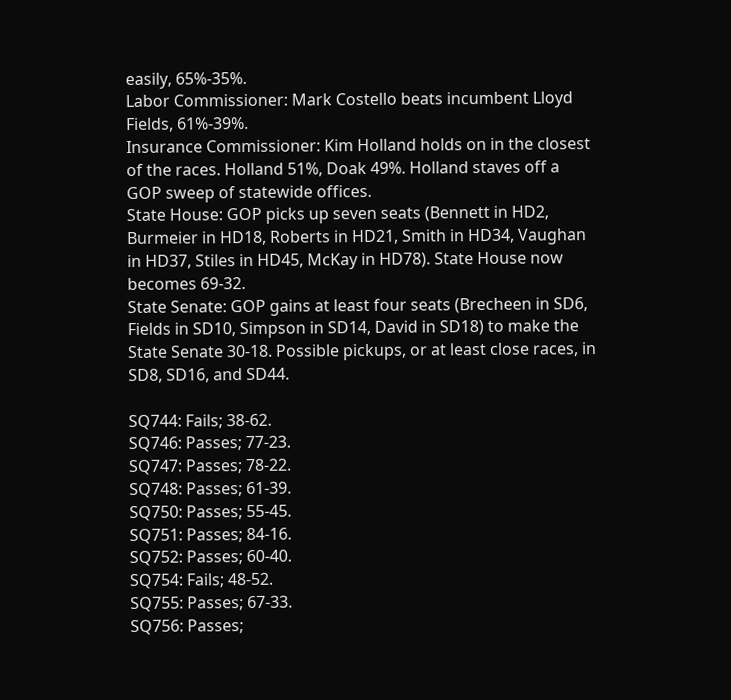easily, 65%-35%.
Labor Commissioner: Mark Costello beats incumbent Lloyd Fields, 61%-39%.
Insurance Commissioner: Kim Holland holds on in the closest of the races. Holland 51%, Doak 49%. Holland staves off a GOP sweep of statewide offices.
State House: GOP picks up seven seats (Bennett in HD2, Burmeier in HD18, Roberts in HD21, Smith in HD34, Vaughan in HD37, Stiles in HD45, McKay in HD78). State House now becomes 69-32.
State Senate: GOP gains at least four seats (Brecheen in SD6, Fields in SD10, Simpson in SD14, David in SD18) to make the State Senate 30-18. Possible pickups, or at least close races, in SD8, SD16, and SD44.

SQ744: Fails; 38-62.
SQ746: Passes; 77-23.
SQ747: Passes; 78-22.
SQ748: Passes; 61-39.
SQ750: Passes; 55-45.
SQ751: Passes; 84-16.
SQ752: Passes; 60-40.
SQ754: Fails; 48-52.
SQ755: Passes; 67-33.
SQ756: Passes;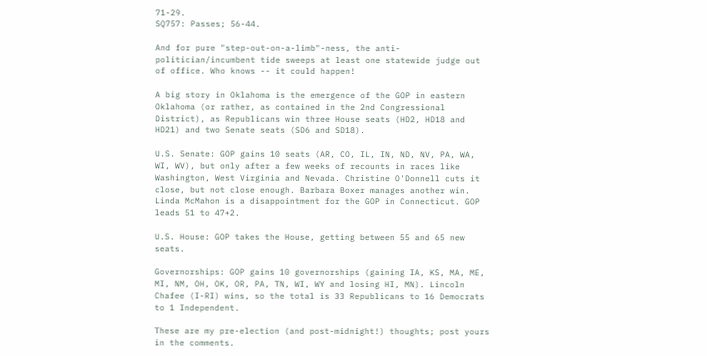71-29.
SQ757: Passes; 56-44.

And for pure "step-out-on-a-limb"-ness, the anti-politician/incumbent tide sweeps at least one statewide judge out of office. Who knows -- it could happen!

A big story in Oklahoma is the emergence of the GOP in eastern Oklahoma (or rather, as contained in the 2nd Congressional District), as Republicans win three House seats (HD2, HD18 and HD21) and two Senate seats (SD6 and SD18).

U.S. Senate: GOP gains 10 seats (AR, CO, IL, IN, ND, NV, PA, WA, WI, WV), but only after a few weeks of recounts in races like Washington, West Virginia and Nevada. Christine O'Donnell cuts it close, but not close enough. Barbara Boxer manages another win. Linda McMahon is a disappointment for the GOP in Connecticut. GOP leads 51 to 47+2.

U.S. House: GOP takes the House, getting between 55 and 65 new seats.

Governorships: GOP gains 10 governorships (gaining IA, KS, MA, ME, MI, NM, OH, OK, OR, PA, TN, WI, WY and losing HI, MN). Lincoln Chafee (I-RI) wins, so the total is 33 Republicans to 16 Democrats to 1 Independent.

These are my pre-election (and post-midnight!) thoughts; post yours in the comments.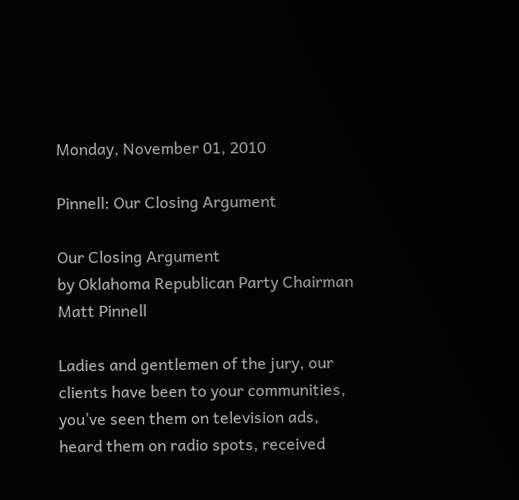Monday, November 01, 2010

Pinnell: Our Closing Argument

Our Closing Argument
by Oklahoma Republican Party Chairman Matt Pinnell

Ladies and gentlemen of the jury, our clients have been to your communities, you’ve seen them on television ads, heard them on radio spots, received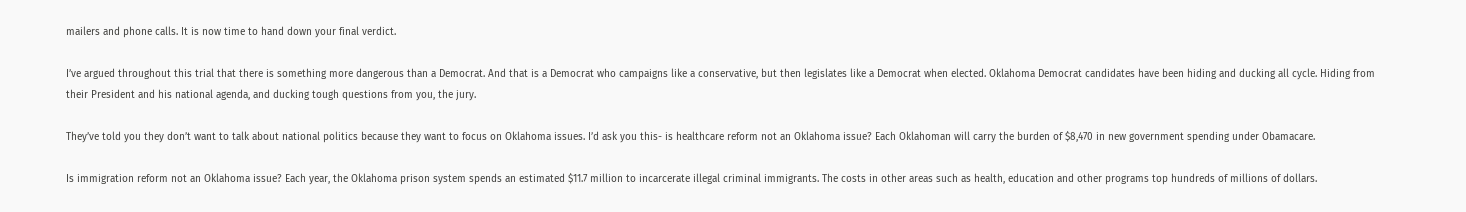mailers and phone calls. It is now time to hand down your final verdict.

I’ve argued throughout this trial that there is something more dangerous than a Democrat. And that is a Democrat who campaigns like a conservative, but then legislates like a Democrat when elected. Oklahoma Democrat candidates have been hiding and ducking all cycle. Hiding from their President and his national agenda, and ducking tough questions from you, the jury.

They’ve told you they don’t want to talk about national politics because they want to focus on Oklahoma issues. I’d ask you this- is healthcare reform not an Oklahoma issue? Each Oklahoman will carry the burden of $8,470 in new government spending under Obamacare.

Is immigration reform not an Oklahoma issue? Each year, the Oklahoma prison system spends an estimated $11.7 million to incarcerate illegal criminal immigrants. The costs in other areas such as health, education and other programs top hundreds of millions of dollars.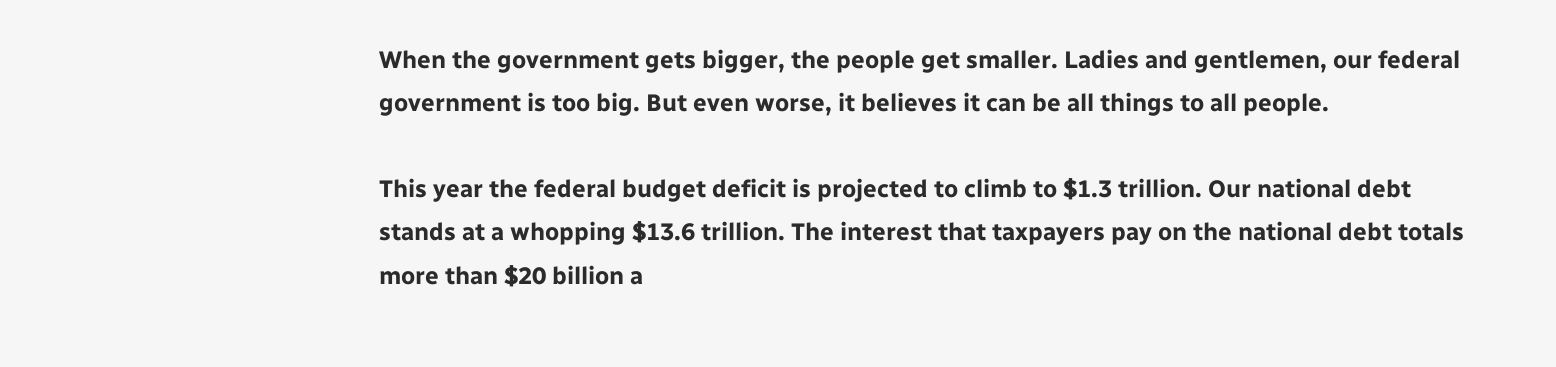When the government gets bigger, the people get smaller. Ladies and gentlemen, our federal government is too big. But even worse, it believes it can be all things to all people.

This year the federal budget deficit is projected to climb to $1.3 trillion. Our national debt stands at a whopping $13.6 trillion. The interest that taxpayers pay on the national debt totals more than $20 billion a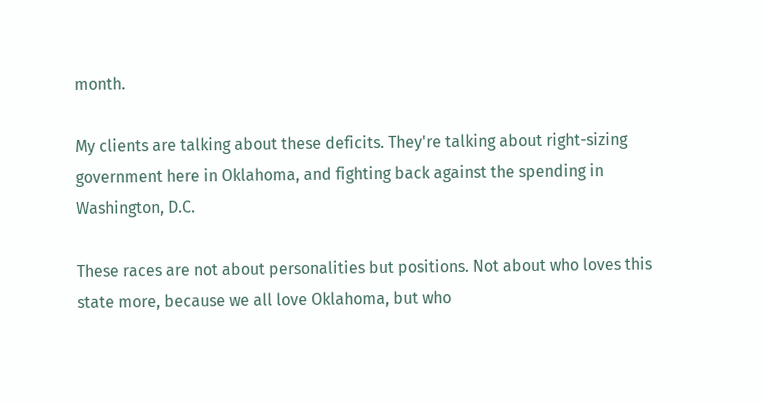month.

My clients are talking about these deficits. They're talking about right-sizing government here in Oklahoma, and fighting back against the spending in Washington, D.C.

These races are not about personalities but positions. Not about who loves this state more, because we all love Oklahoma, but who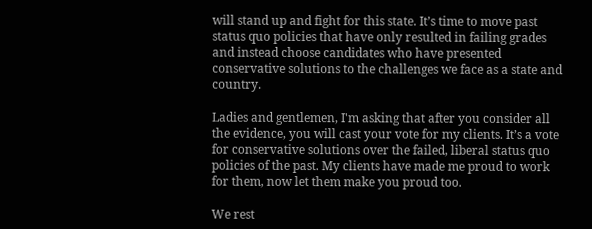will stand up and fight for this state. It’s time to move past status quo policies that have only resulted in failing grades and instead choose candidates who have presented conservative solutions to the challenges we face as a state and country.

Ladies and gentlemen, I'm asking that after you consider all the evidence, you will cast your vote for my clients. It’s a vote for conservative solutions over the failed, liberal status quo policies of the past. My clients have made me proud to work for them, now let them make you proud too.

We rest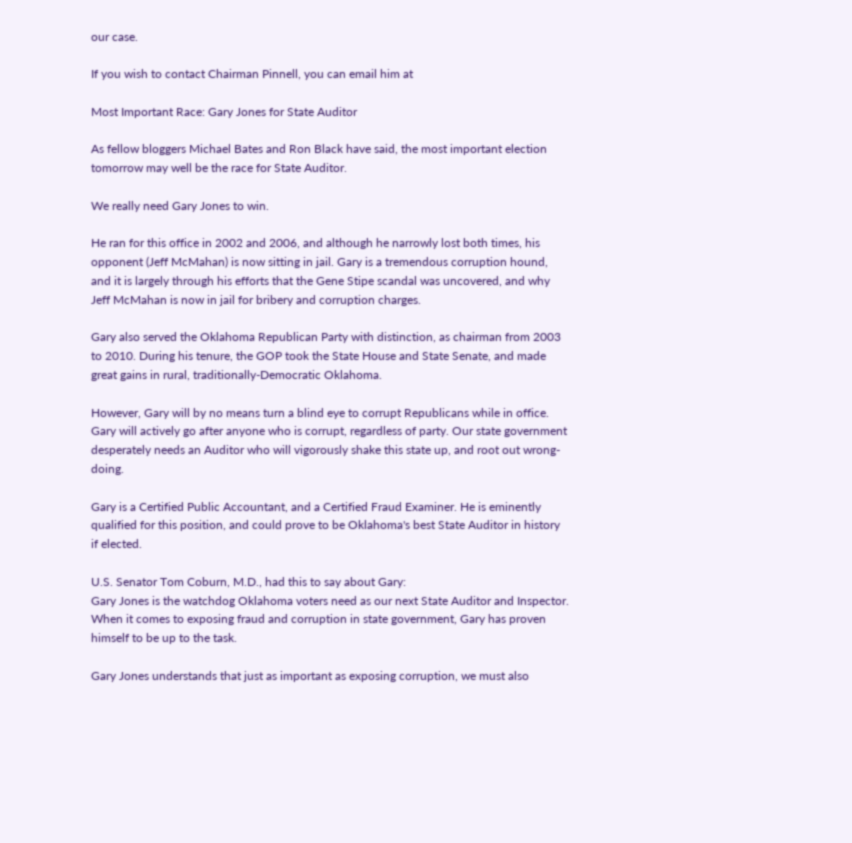our case.

If you wish to contact Chairman Pinnell, you can email him at

Most Important Race: Gary Jones for State Auditor

As fellow bloggers Michael Bates and Ron Black have said, the most important election tomorrow may well be the race for State Auditor.

We really need Gary Jones to win.

He ran for this office in 2002 and 2006, and although he narrowly lost both times, his opponent (Jeff McMahan) is now sitting in jail. Gary is a tremendous corruption hound, and it is largely through his efforts that the Gene Stipe scandal was uncovered, and why Jeff McMahan is now in jail for bribery and corruption charges.

Gary also served the Oklahoma Republican Party with distinction, as chairman from 2003 to 2010. During his tenure, the GOP took the State House and State Senate, and made great gains in rural, traditionally-Democratic Oklahoma.

However, Gary will by no means turn a blind eye to corrupt Republicans while in office. Gary will actively go after anyone who is corrupt, regardless of party. Our state government desperately needs an Auditor who will vigorously shake this state up, and root out wrong-doing.

Gary is a Certified Public Accountant, and a Certified Fraud Examiner. He is eminently qualified for this position, and could prove to be Oklahoma's best State Auditor in history if elected.

U.S. Senator Tom Coburn, M.D., had this to say about Gary:
Gary Jones is the watchdog Oklahoma voters need as our next State Auditor and Inspector.  When it comes to exposing fraud and corruption in state government, Gary has proven himself to be up to the task.

Gary Jones understands that just as important as exposing corruption, we must also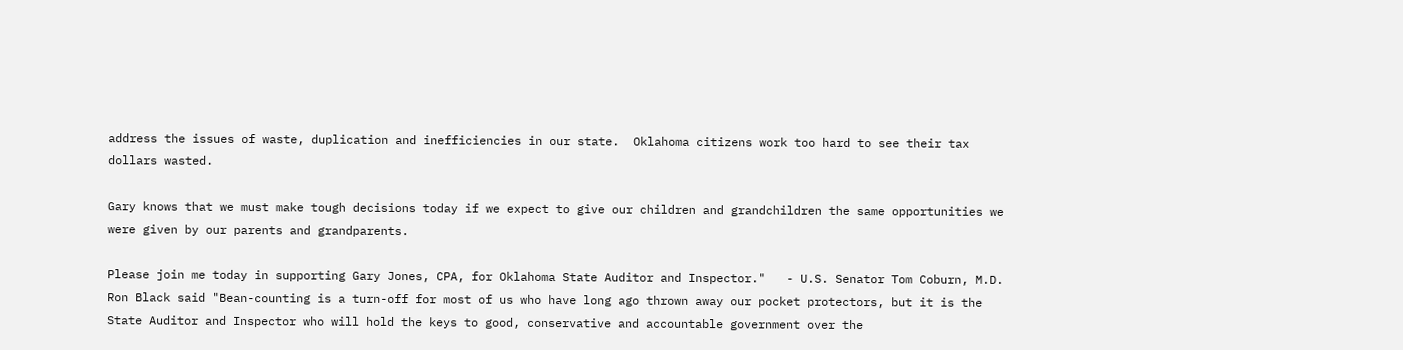address the issues of waste, duplication and inefficiencies in our state.  Oklahoma citizens work too hard to see their tax dollars wasted.

Gary knows that we must make tough decisions today if we expect to give our children and grandchildren the same opportunities we were given by our parents and grandparents.

Please join me today in supporting Gary Jones, CPA, for Oklahoma State Auditor and Inspector."   - U.S. Senator Tom Coburn, M.D.
Ron Black said "Bean-counting is a turn-off for most of us who have long ago thrown away our pocket protectors, but it is the State Auditor and Inspector who will hold the keys to good, conservative and accountable government over the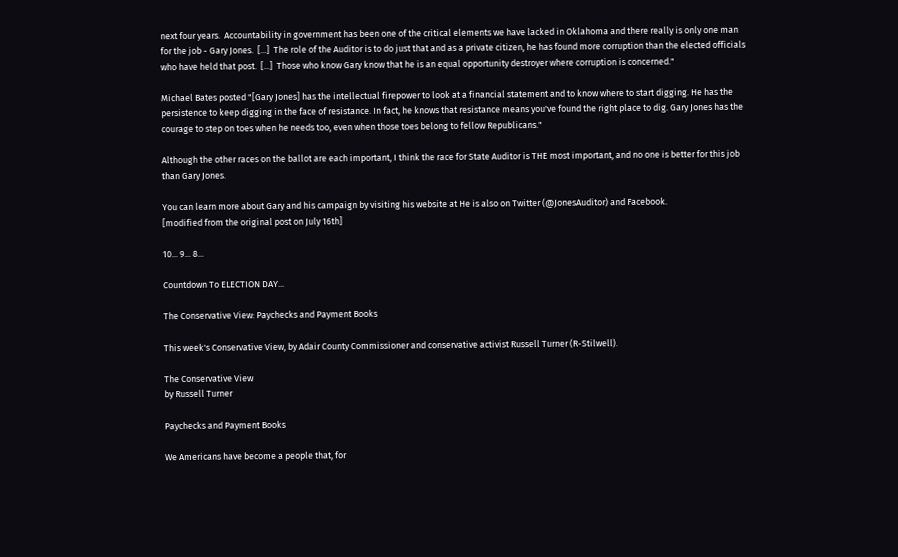next four years.  Accountability in government has been one of the critical elements we have lacked in Oklahoma and there really is only one man for the job - Gary Jones.  [...]  The role of the Auditor is to do just that and as a private citizen, he has found more corruption than the elected officials who have held that post.  [...]  Those who know Gary know that he is an equal opportunity destroyer where corruption is concerned."

Michael Bates posted "[Gary Jones] has the intellectual firepower to look at a financial statement and to know where to start digging. He has the persistence to keep digging in the face of resistance. In fact, he knows that resistance means you've found the right place to dig. Gary Jones has the courage to step on toes when he needs too, even when those toes belong to fellow Republicans."

Although the other races on the ballot are each important, I think the race for State Auditor is THE most important, and no one is better for this job than Gary Jones.

You can learn more about Gary and his campaign by visiting his website at He is also on Twitter (@JonesAuditor) and Facebook.
[modified from the original post on July 16th]

10... 9... 8...

Countdown To ELECTION DAY...

The Conservative View: Paychecks and Payment Books

This week's Conservative View, by Adair County Commissioner and conservative activist Russell Turner (R-Stilwell).

The Conservative View
by Russell Turner

Paychecks and Payment Books

We Americans have become a people that, for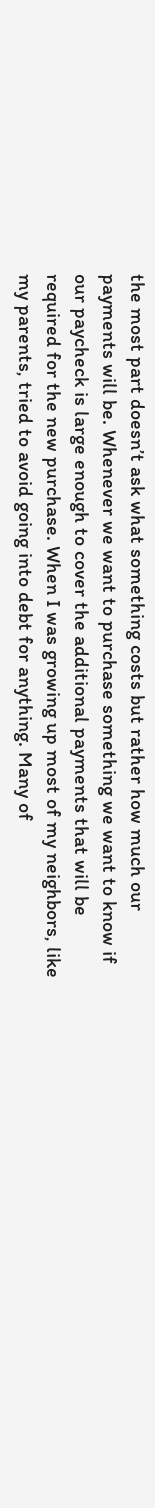the most part doesn’t ask what something costs but rather how much our payments will be. Whenever we want to purchase something we want to know if our paycheck is large enough to cover the additional payments that will be required for the new purchase. When I was growing up most of my neighbors, like my parents, tried to avoid going into debt for anything. Many of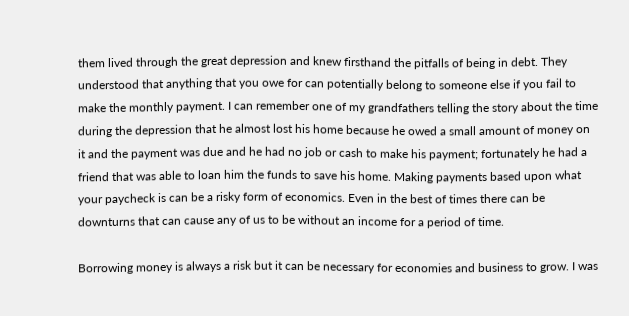them lived through the great depression and knew firsthand the pitfalls of being in debt. They understood that anything that you owe for can potentially belong to someone else if you fail to make the monthly payment. I can remember one of my grandfathers telling the story about the time during the depression that he almost lost his home because he owed a small amount of money on it and the payment was due and he had no job or cash to make his payment; fortunately he had a friend that was able to loan him the funds to save his home. Making payments based upon what your paycheck is can be a risky form of economics. Even in the best of times there can be downturns that can cause any of us to be without an income for a period of time.

Borrowing money is always a risk but it can be necessary for economies and business to grow. I was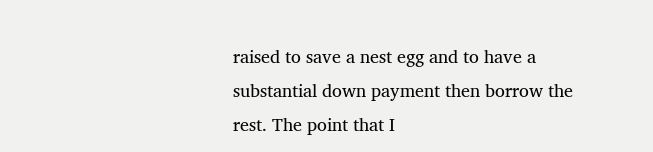raised to save a nest egg and to have a substantial down payment then borrow the rest. The point that I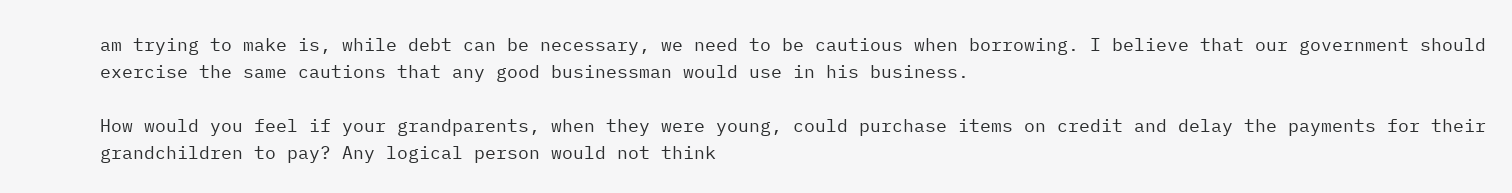am trying to make is, while debt can be necessary, we need to be cautious when borrowing. I believe that our government should exercise the same cautions that any good businessman would use in his business.

How would you feel if your grandparents, when they were young, could purchase items on credit and delay the payments for their grandchildren to pay? Any logical person would not think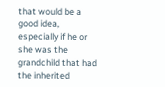that would be a good idea, especially if he or she was the grandchild that had the inherited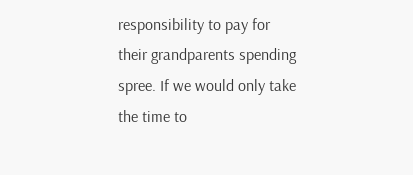responsibility to pay for their grandparents spending spree. If we would only take the time to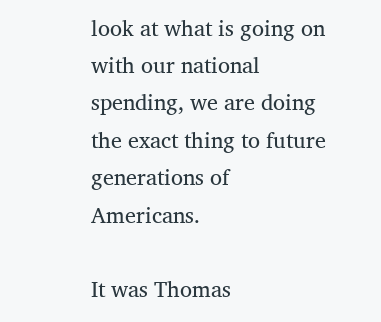look at what is going on with our national spending, we are doing the exact thing to future generations of Americans.

It was Thomas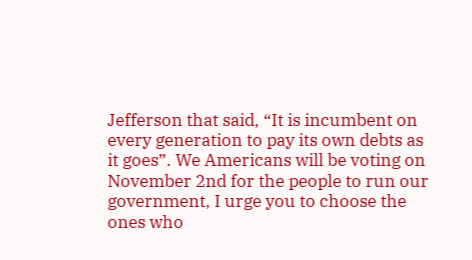Jefferson that said, “It is incumbent on every generation to pay its own debts as it goes”. We Americans will be voting on November 2nd for the people to run our government, I urge you to choose the ones who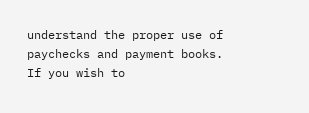understand the proper use of paychecks and payment books.
If you wish to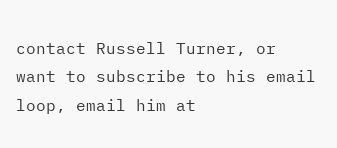contact Russell Turner, or want to subscribe to his email loop, email him at